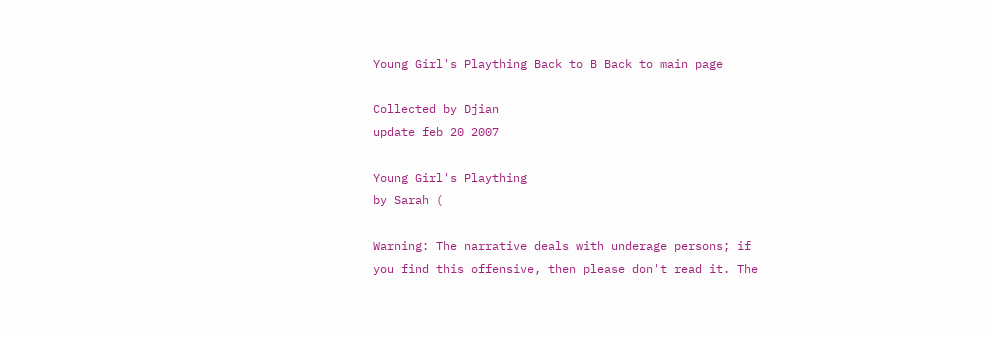Young Girl's Plaything Back to B Back to main page

Collected by Djian
update feb 20 2007

Young Girl's Plaything
by Sarah (

Warning: The narrative deals with underage persons; if
you find this offensive, then please don't read it. The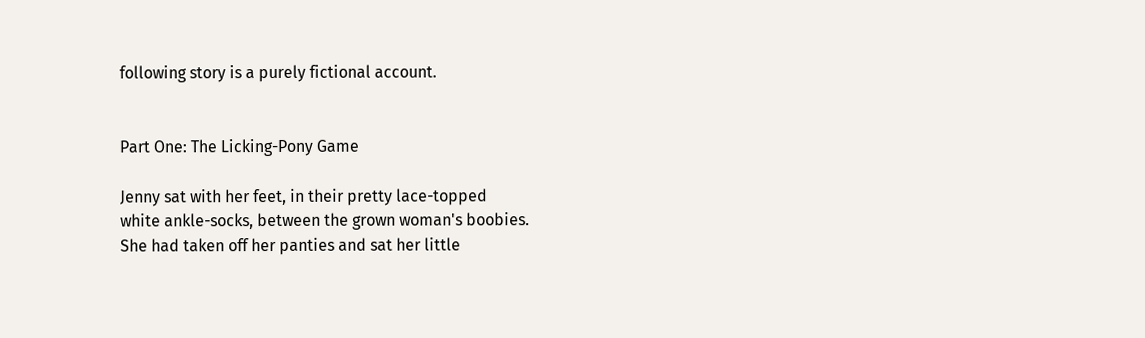following story is a purely fictional account.


Part One: The Licking-Pony Game

Jenny sat with her feet, in their pretty lace-topped
white ankle-socks, between the grown woman's boobies.
She had taken off her panties and sat her little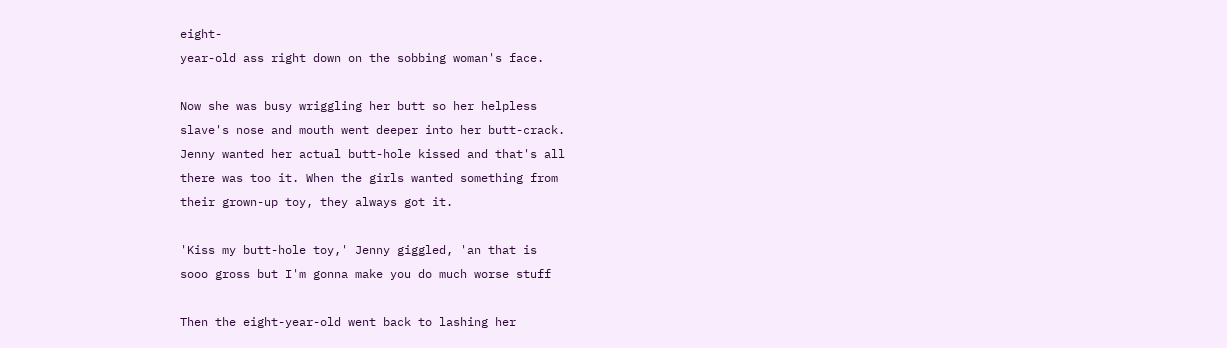eight-
year-old ass right down on the sobbing woman's face.

Now she was busy wriggling her butt so her helpless
slave's nose and mouth went deeper into her butt-crack.
Jenny wanted her actual butt-hole kissed and that's all
there was too it. When the girls wanted something from
their grown-up toy, they always got it.

'Kiss my butt-hole toy,' Jenny giggled, 'an that is
sooo gross but I'm gonna make you do much worse stuff

Then the eight-year-old went back to lashing her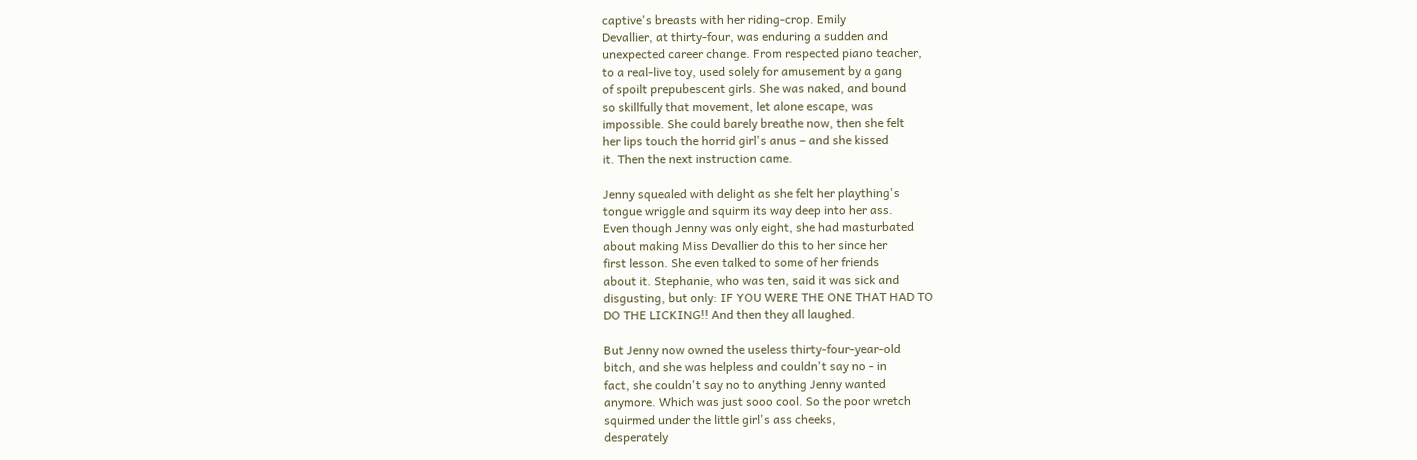captive's breasts with her riding-crop. Emily
Devallier, at thirty-four, was enduring a sudden and
unexpected career change. From respected piano teacher,
to a real-live toy, used solely for amusement by a gang
of spoilt prepubescent girls. She was naked, and bound
so skillfully that movement, let alone escape, was
impossible. She could barely breathe now, then she felt
her lips touch the horrid girl's anus – and she kissed
it. Then the next instruction came.

Jenny squealed with delight as she felt her plaything's
tongue wriggle and squirm its way deep into her ass.
Even though Jenny was only eight, she had masturbated
about making Miss Devallier do this to her since her
first lesson. She even talked to some of her friends
about it. Stephanie, who was ten, said it was sick and
disgusting, but only: IF YOU WERE THE ONE THAT HAD TO
DO THE LICKING!! And then they all laughed.

But Jenny now owned the useless thirty-four-year-old
bitch, and she was helpless and couldn't say no - in
fact, she couldn't say no to anything Jenny wanted
anymore. Which was just sooo cool. So the poor wretch
squirmed under the little girl's ass cheeks,
desperately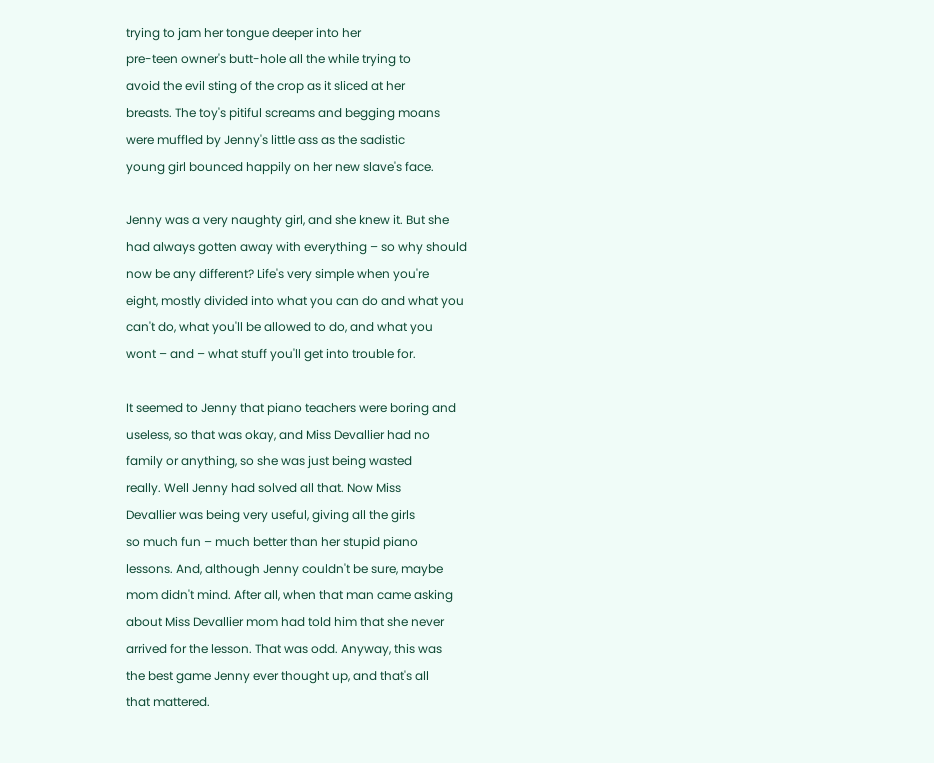trying to jam her tongue deeper into her
pre-teen owner's butt-hole all the while trying to
avoid the evil sting of the crop as it sliced at her
breasts. The toy's pitiful screams and begging moans
were muffled by Jenny's little ass as the sadistic
young girl bounced happily on her new slave's face.

Jenny was a very naughty girl, and she knew it. But she
had always gotten away with everything – so why should
now be any different? Life's very simple when you're
eight, mostly divided into what you can do and what you
can't do, what you'll be allowed to do, and what you
wont – and – what stuff you'll get into trouble for.

It seemed to Jenny that piano teachers were boring and
useless, so that was okay, and Miss Devallier had no
family or anything, so she was just being wasted
really. Well Jenny had solved all that. Now Miss
Devallier was being very useful, giving all the girls
so much fun – much better than her stupid piano
lessons. And, although Jenny couldn't be sure, maybe
mom didn't mind. After all, when that man came asking
about Miss Devallier mom had told him that she never
arrived for the lesson. That was odd. Anyway, this was
the best game Jenny ever thought up, and that's all
that mattered.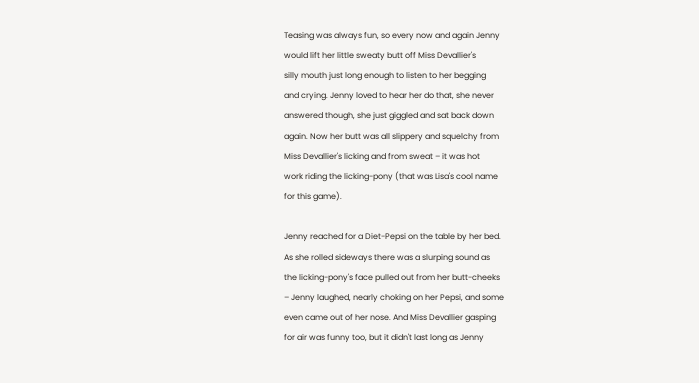Teasing was always fun, so every now and again Jenny
would lift her little sweaty butt off Miss Devallier's
silly mouth just long enough to listen to her begging
and crying. Jenny loved to hear her do that, she never
answered though, she just giggled and sat back down
again. Now her butt was all slippery and squelchy from
Miss Devallier's licking and from sweat – it was hot
work riding the licking-pony (that was Lisa's cool name
for this game).

Jenny reached for a Diet-Pepsi on the table by her bed.
As she rolled sideways there was a slurping sound as
the licking-pony's face pulled out from her butt-cheeks
– Jenny laughed, nearly choking on her Pepsi, and some
even came out of her nose. And Miss Devallier gasping
for air was funny too, but it didn't last long as Jenny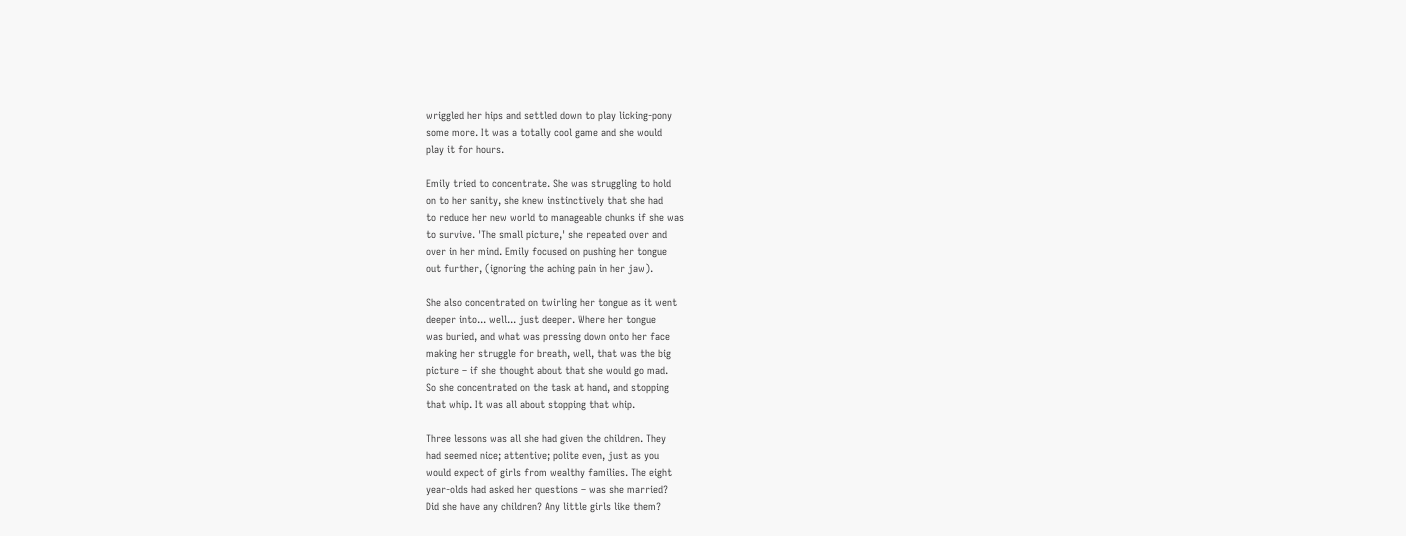wriggled her hips and settled down to play licking-pony
some more. It was a totally cool game and she would
play it for hours.

Emily tried to concentrate. She was struggling to hold
on to her sanity, she knew instinctively that she had
to reduce her new world to manageable chunks if she was
to survive. 'The small picture,' she repeated over and
over in her mind. Emily focused on pushing her tongue
out further, (ignoring the aching pain in her jaw).

She also concentrated on twirling her tongue as it went
deeper into... well... just deeper. Where her tongue
was buried, and what was pressing down onto her face
making her struggle for breath, well, that was the big
picture – if she thought about that she would go mad.
So she concentrated on the task at hand, and stopping
that whip. It was all about stopping that whip.

Three lessons was all she had given the children. They
had seemed nice; attentive; polite even, just as you
would expect of girls from wealthy families. The eight
year-olds had asked her questions – was she married?
Did she have any children? Any little girls like them?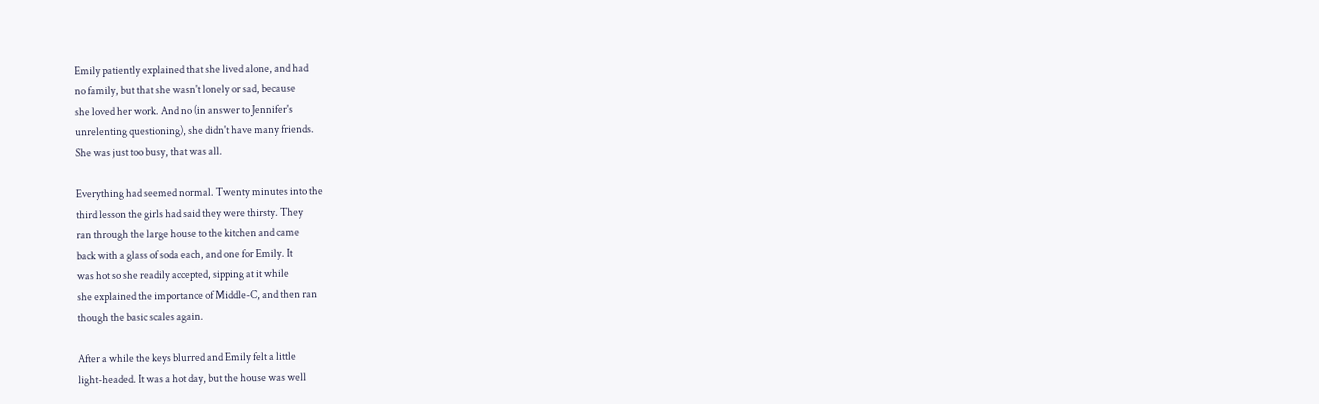Emily patiently explained that she lived alone, and had
no family, but that she wasn't lonely or sad, because
she loved her work. And no (in answer to Jennifer's
unrelenting questioning), she didn't have many friends.
She was just too busy, that was all.

Everything had seemed normal. Twenty minutes into the
third lesson the girls had said they were thirsty. They
ran through the large house to the kitchen and came
back with a glass of soda each, and one for Emily. It
was hot so she readily accepted, sipping at it while
she explained the importance of Middle-C, and then ran
though the basic scales again.

After a while the keys blurred and Emily felt a little
light-headed. It was a hot day, but the house was well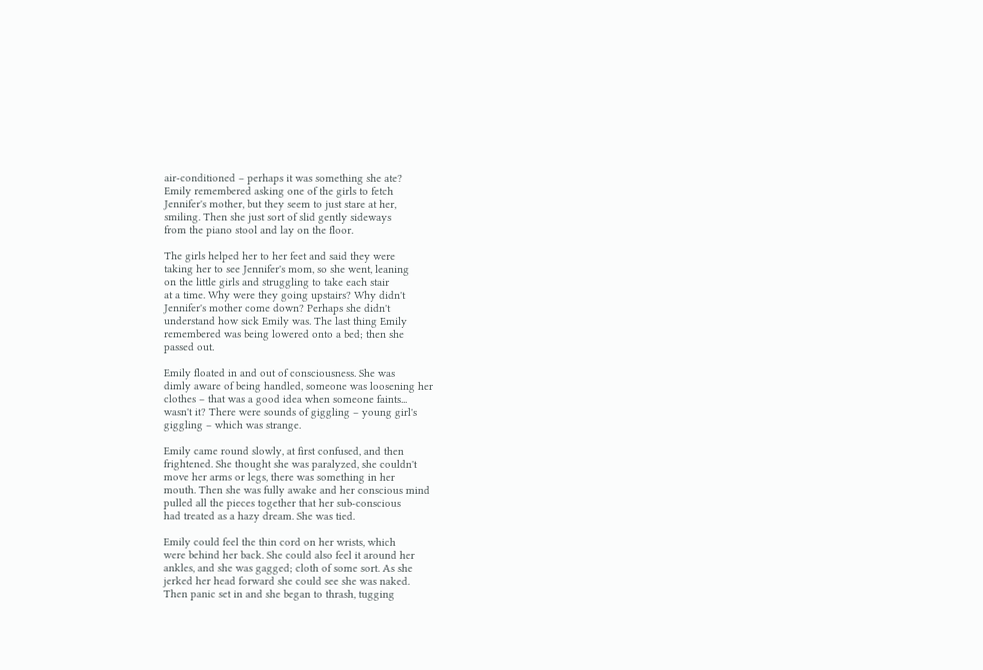air-conditioned – perhaps it was something she ate?
Emily remembered asking one of the girls to fetch
Jennifer's mother, but they seem to just stare at her,
smiling. Then she just sort of slid gently sideways
from the piano stool and lay on the floor.

The girls helped her to her feet and said they were
taking her to see Jennifer's mom, so she went, leaning
on the little girls and struggling to take each stair
at a time. Why were they going upstairs? Why didn't
Jennifer's mother come down? Perhaps she didn't
understand how sick Emily was. The last thing Emily
remembered was being lowered onto a bed; then she
passed out.

Emily floated in and out of consciousness. She was
dimly aware of being handled, someone was loosening her
clothes – that was a good idea when someone faints...
wasn't it? There were sounds of giggling – young girl's
giggling – which was strange.

Emily came round slowly, at first confused, and then
frightened. She thought she was paralyzed, she couldn't
move her arms or legs, there was something in her
mouth. Then she was fully awake and her conscious mind
pulled all the pieces together that her sub-conscious
had treated as a hazy dream. She was tied.

Emily could feel the thin cord on her wrists, which
were behind her back. She could also feel it around her
ankles, and she was gagged; cloth of some sort. As she
jerked her head forward she could see she was naked.
Then panic set in and she began to thrash, tugging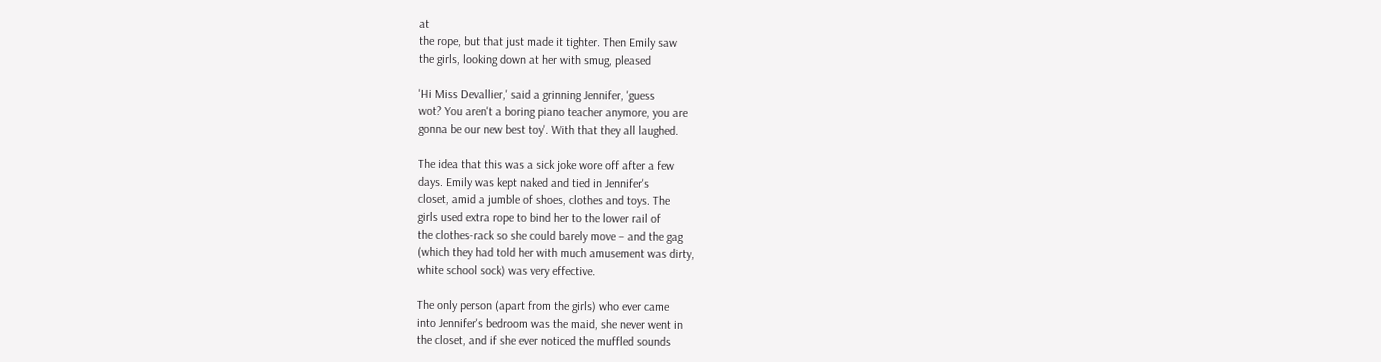at
the rope, but that just made it tighter. Then Emily saw
the girls, looking down at her with smug, pleased

'Hi Miss Devallier,' said a grinning Jennifer, 'guess
wot? You aren't a boring piano teacher anymore, you are
gonna be our new best toy'. With that they all laughed.

The idea that this was a sick joke wore off after a few
days. Emily was kept naked and tied in Jennifer's
closet, amid a jumble of shoes, clothes and toys. The
girls used extra rope to bind her to the lower rail of
the clothes-rack so she could barely move – and the gag
(which they had told her with much amusement was dirty,
white school sock) was very effective.

The only person (apart from the girls) who ever came
into Jennifer's bedroom was the maid, she never went in
the closet, and if she ever noticed the muffled sounds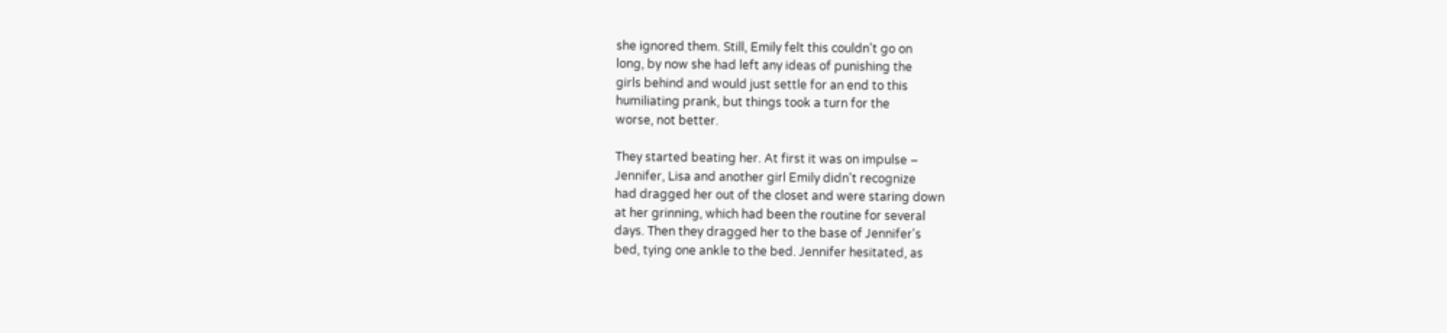she ignored them. Still, Emily felt this couldn't go on
long, by now she had left any ideas of punishing the
girls behind and would just settle for an end to this
humiliating prank, but things took a turn for the
worse, not better.

They started beating her. At first it was on impulse –
Jennifer, Lisa and another girl Emily didn't recognize
had dragged her out of the closet and were staring down
at her grinning, which had been the routine for several
days. Then they dragged her to the base of Jennifer's
bed, tying one ankle to the bed. Jennifer hesitated, as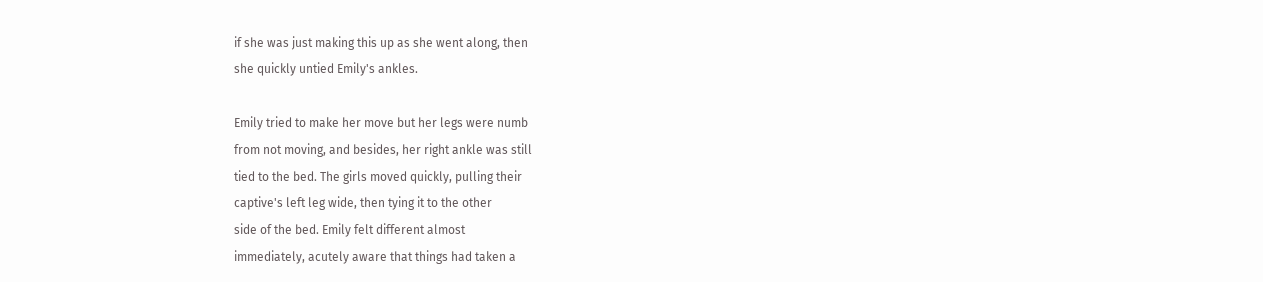if she was just making this up as she went along, then
she quickly untied Emily's ankles.

Emily tried to make her move but her legs were numb
from not moving, and besides, her right ankle was still
tied to the bed. The girls moved quickly, pulling their
captive's left leg wide, then tying it to the other
side of the bed. Emily felt different almost
immediately, acutely aware that things had taken a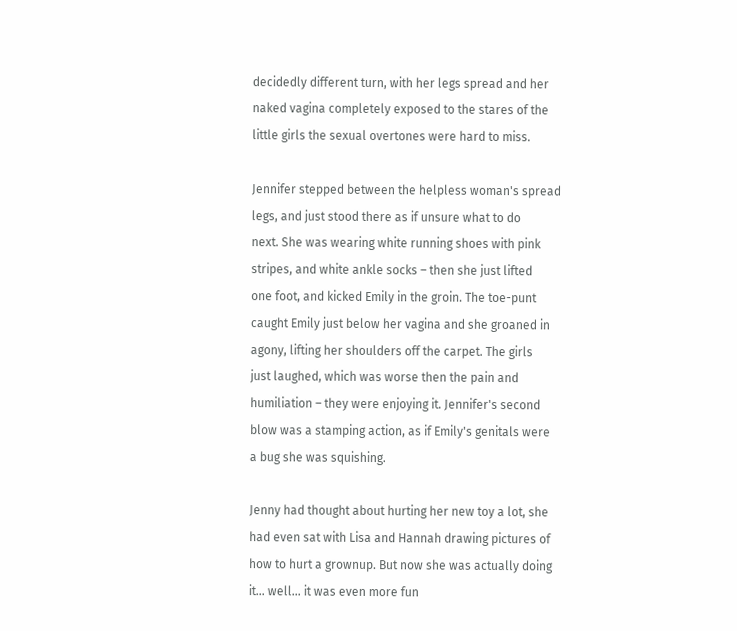decidedly different turn, with her legs spread and her
naked vagina completely exposed to the stares of the
little girls the sexual overtones were hard to miss.

Jennifer stepped between the helpless woman's spread
legs, and just stood there as if unsure what to do
next. She was wearing white running shoes with pink
stripes, and white ankle socks – then she just lifted
one foot, and kicked Emily in the groin. The toe-punt
caught Emily just below her vagina and she groaned in
agony, lifting her shoulders off the carpet. The girls
just laughed, which was worse then the pain and
humiliation – they were enjoying it. Jennifer's second
blow was a stamping action, as if Emily's genitals were
a bug she was squishing.

Jenny had thought about hurting her new toy a lot, she
had even sat with Lisa and Hannah drawing pictures of
how to hurt a grownup. But now she was actually doing
it... well... it was even more fun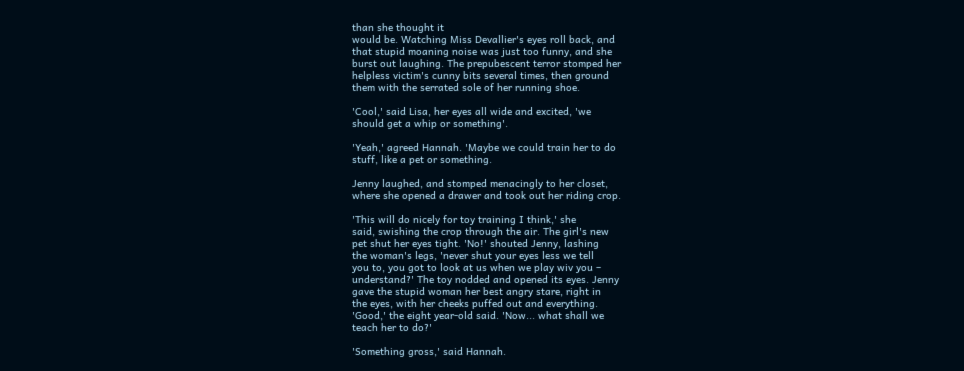than she thought it
would be. Watching Miss Devallier's eyes roll back, and
that stupid moaning noise was just too funny, and she
burst out laughing. The prepubescent terror stomped her
helpless victim's cunny bits several times, then ground
them with the serrated sole of her running shoe.

'Cool,' said Lisa, her eyes all wide and excited, 'we
should get a whip or something'.

'Yeah,' agreed Hannah. 'Maybe we could train her to do
stuff, like a pet or something.

Jenny laughed, and stomped menacingly to her closet,
where she opened a drawer and took out her riding crop.

'This will do nicely for toy training I think,' she
said, swishing the crop through the air. The girl's new
pet shut her eyes tight. 'No!' shouted Jenny, lashing
the woman's legs, 'never shut your eyes less we tell
you to, you got to look at us when we play wiv you –
understand?' The toy nodded and opened its eyes. Jenny
gave the stupid woman her best angry stare, right in
the eyes, with her cheeks puffed out and everything.
'Good,' the eight year-old said. 'Now... what shall we
teach her to do?'

'Something gross,' said Hannah.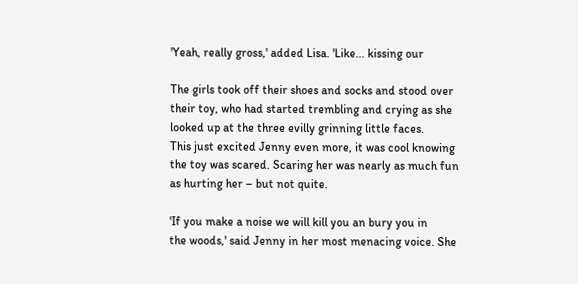'Yeah, really gross,' added Lisa. 'Like... kissing our

The girls took off their shoes and socks and stood over
their toy, who had started trembling and crying as she
looked up at the three evilly grinning little faces.
This just excited Jenny even more, it was cool knowing
the toy was scared. Scaring her was nearly as much fun
as hurting her – but not quite.

'If you make a noise we will kill you an bury you in
the woods,' said Jenny in her most menacing voice. She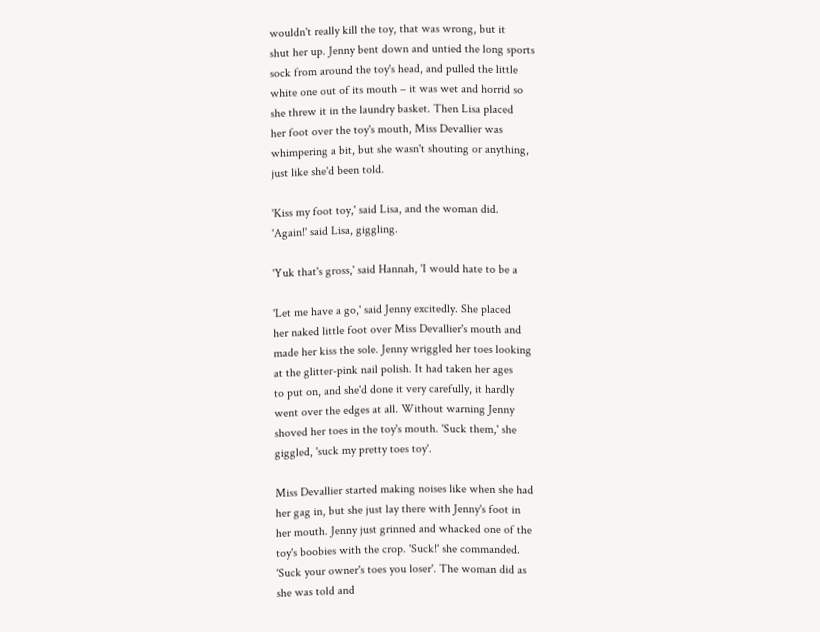wouldn't really kill the toy, that was wrong, but it
shut her up. Jenny bent down and untied the long sports
sock from around the toy's head, and pulled the little
white one out of its mouth – it was wet and horrid so
she threw it in the laundry basket. Then Lisa placed
her foot over the toy's mouth, Miss Devallier was
whimpering a bit, but she wasn't shouting or anything,
just like she'd been told.

'Kiss my foot toy,' said Lisa, and the woman did.
'Again!' said Lisa, giggling.

'Yuk that's gross,' said Hannah, 'I would hate to be a

'Let me have a go,' said Jenny excitedly. She placed
her naked little foot over Miss Devallier's mouth and
made her kiss the sole. Jenny wriggled her toes looking
at the glitter-pink nail polish. It had taken her ages
to put on, and she'd done it very carefully, it hardly
went over the edges at all. Without warning Jenny
shoved her toes in the toy's mouth. 'Suck them,' she
giggled, 'suck my pretty toes toy'.

Miss Devallier started making noises like when she had
her gag in, but she just lay there with Jenny's foot in
her mouth. Jenny just grinned and whacked one of the
toy's boobies with the crop. 'Suck!' she commanded.
'Suck your owner's toes you loser'. The woman did as
she was told and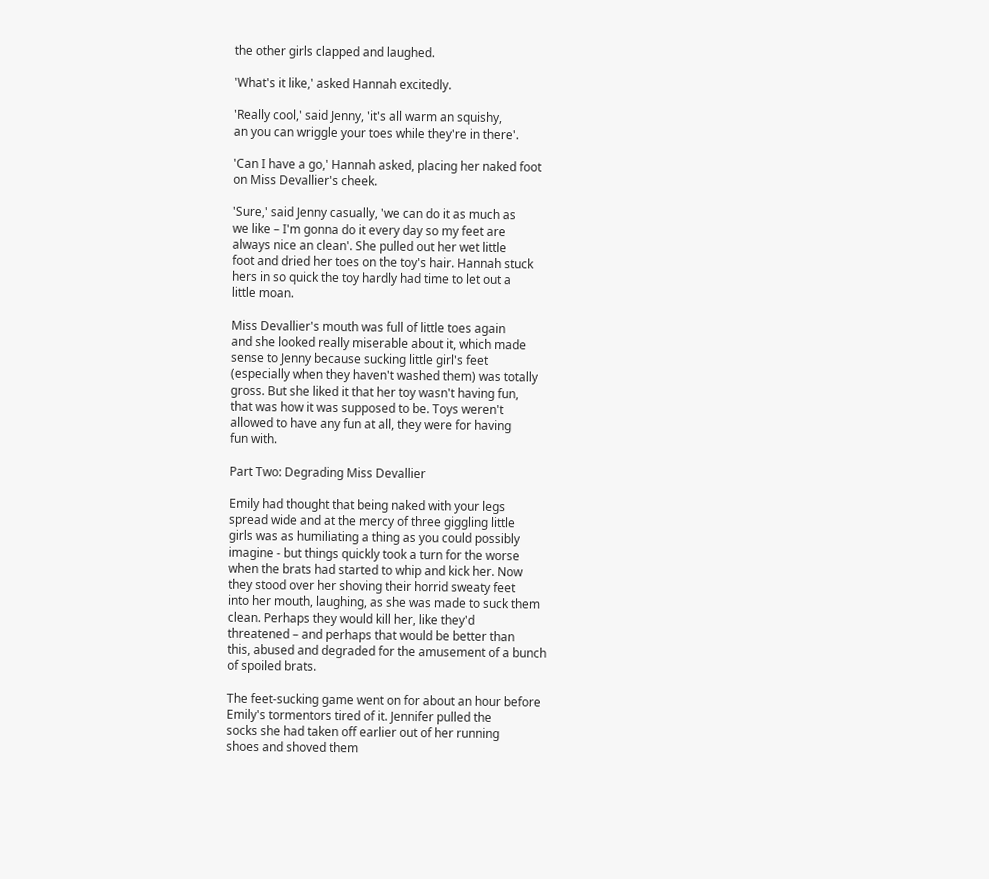the other girls clapped and laughed.

'What's it like,' asked Hannah excitedly.

'Really cool,' said Jenny, 'it's all warm an squishy,
an you can wriggle your toes while they're in there'.

'Can I have a go,' Hannah asked, placing her naked foot
on Miss Devallier's cheek.

'Sure,' said Jenny casually, 'we can do it as much as
we like – I'm gonna do it every day so my feet are
always nice an clean'. She pulled out her wet little
foot and dried her toes on the toy's hair. Hannah stuck
hers in so quick the toy hardly had time to let out a
little moan.

Miss Devallier's mouth was full of little toes again
and she looked really miserable about it, which made
sense to Jenny because sucking little girl's feet
(especially when they haven't washed them) was totally
gross. But she liked it that her toy wasn't having fun,
that was how it was supposed to be. Toys weren't
allowed to have any fun at all, they were for having
fun with.

Part Two: Degrading Miss Devallier

Emily had thought that being naked with your legs
spread wide and at the mercy of three giggling little
girls was as humiliating a thing as you could possibly
imagine - but things quickly took a turn for the worse
when the brats had started to whip and kick her. Now
they stood over her shoving their horrid sweaty feet
into her mouth, laughing, as she was made to suck them
clean. Perhaps they would kill her, like they'd
threatened – and perhaps that would be better than
this, abused and degraded for the amusement of a bunch
of spoiled brats.

The feet-sucking game went on for about an hour before
Emily's tormentors tired of it. Jennifer pulled the
socks she had taken off earlier out of her running
shoes and shoved them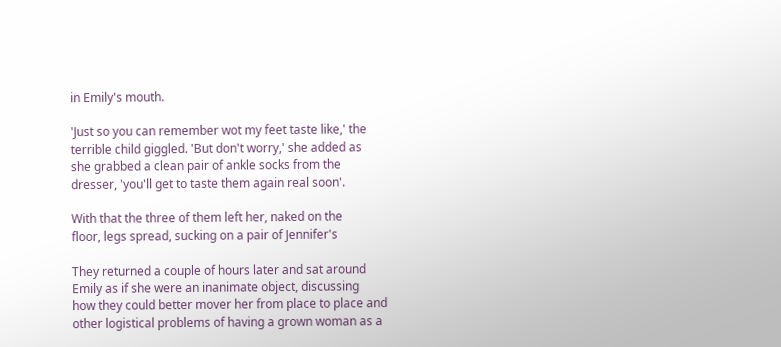in Emily's mouth.

'Just so you can remember wot my feet taste like,' the
terrible child giggled. 'But don't worry,' she added as
she grabbed a clean pair of ankle socks from the
dresser, 'you'll get to taste them again real soon'.

With that the three of them left her, naked on the
floor, legs spread, sucking on a pair of Jennifer's

They returned a couple of hours later and sat around
Emily as if she were an inanimate object, discussing
how they could better mover her from place to place and
other logistical problems of having a grown woman as a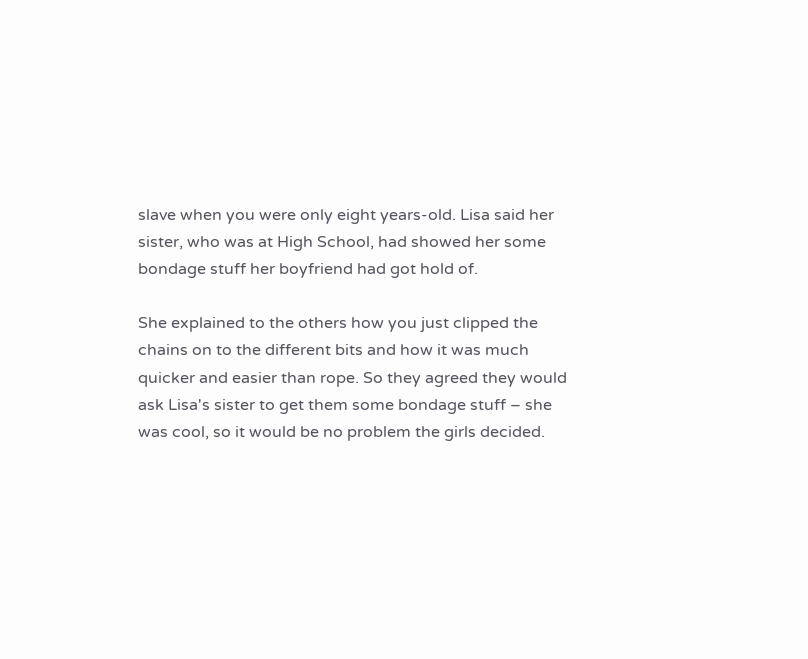slave when you were only eight years-old. Lisa said her
sister, who was at High School, had showed her some
bondage stuff her boyfriend had got hold of.

She explained to the others how you just clipped the
chains on to the different bits and how it was much
quicker and easier than rope. So they agreed they would
ask Lisa's sister to get them some bondage stuff – she
was cool, so it would be no problem the girls decided.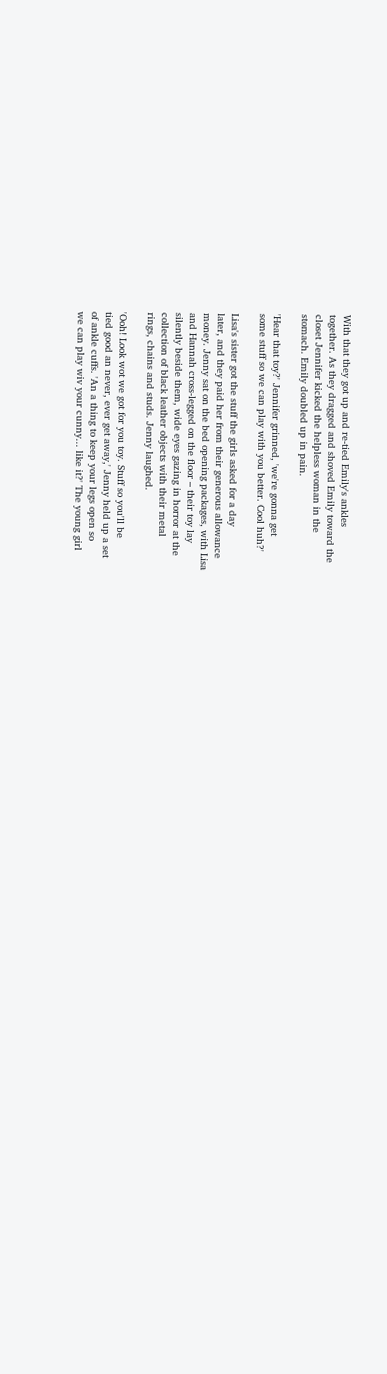With that they got up and re-tied Emily's ankles
together. As they dragged and shoved Emily toward the
closet Jennifer kicked the helpless woman in the
stomach. Emily doubled up in pain.

'Hear that toy?' Jennifer grinned, 'we're gonna get
some stuff so we can play with you better. Cool huh?'

Lisa's sister got the stuff the girls asked for a day
later, and they paid her from their generous allowance
money. Jenny sat on the bed opening packages, with Lisa
and Hannah cross-legged on the floor – their toy lay
silently beside them, wide eyes gazing in horror at the
collection of black leather objects with their metal
rings, chains and studs. Jenny laughed.

'Ooh! Look wot we got for you toy. Stuff so you'll be
tied good an never, ever get away,' Jenny held up a set
of ankle cuffs. 'An a thing to keep your legs open so
we can play wiv your cunny... like it?' The young girl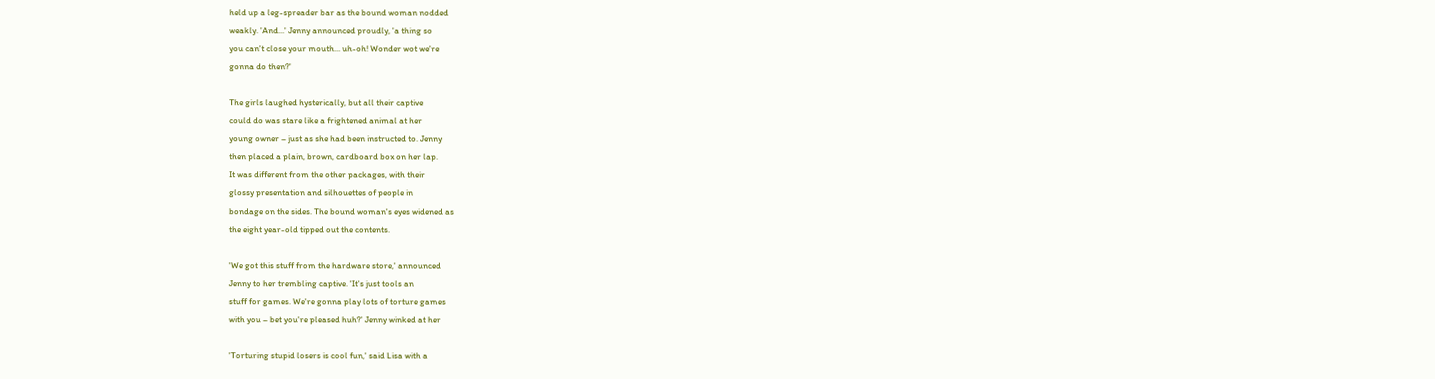held up a leg-spreader bar as the bound woman nodded
weakly. 'And...' Jenny announced proudly, 'a thing so
you can't close your mouth... uh-oh! Wonder wot we're
gonna do then?'

The girls laughed hysterically, but all their captive
could do was stare like a frightened animal at her
young owner – just as she had been instructed to. Jenny
then placed a plain, brown, cardboard box on her lap.
It was different from the other packages, with their
glossy presentation and silhouettes of people in
bondage on the sides. The bound woman's eyes widened as
the eight year-old tipped out the contents.

'We got this stuff from the hardware store,' announced
Jenny to her trembling captive. 'It's just tools an
stuff for games. We're gonna play lots of torture games
with you – bet you're pleased huh?' Jenny winked at her

'Torturing stupid losers is cool fun,' said Lisa with a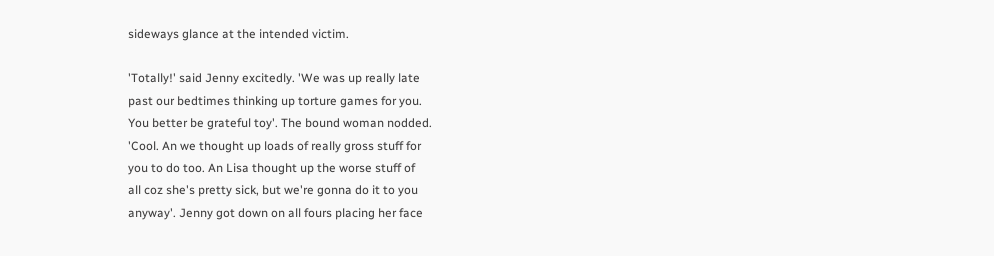sideways glance at the intended victim.

'Totally!' said Jenny excitedly. 'We was up really late
past our bedtimes thinking up torture games for you.
You better be grateful toy'. The bound woman nodded.
'Cool. An we thought up loads of really gross stuff for
you to do too. An Lisa thought up the worse stuff of
all coz she's pretty sick, but we're gonna do it to you
anyway'. Jenny got down on all fours placing her face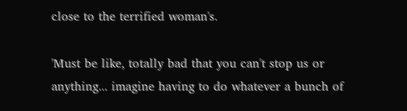close to the terrified woman's.

'Must be like, totally bad that you can't stop us or
anything... imagine having to do whatever a bunch of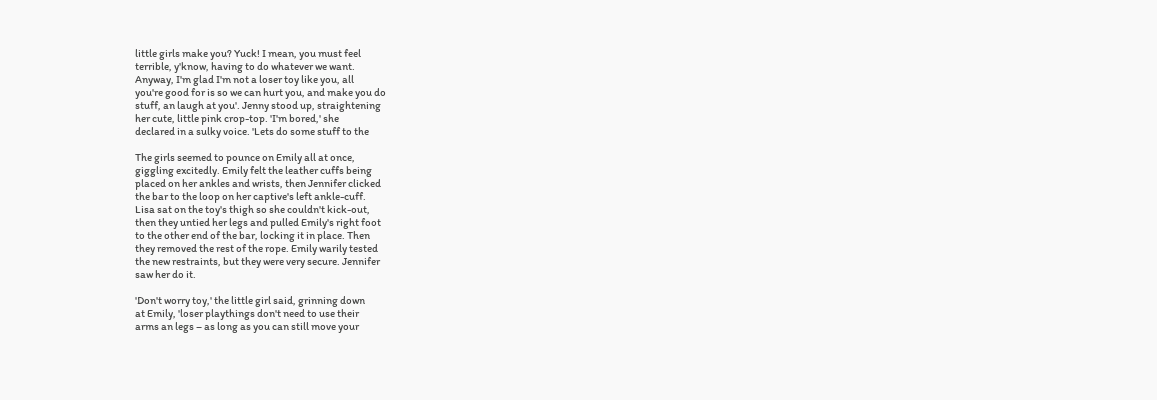little girls make you? Yuck! I mean, you must feel
terrible, y'know, having to do whatever we want.
Anyway, I'm glad I'm not a loser toy like you, all
you're good for is so we can hurt you, and make you do
stuff, an laugh at you'. Jenny stood up, straightening
her cute, little pink crop-top. 'I'm bored,' she
declared in a sulky voice. 'Lets do some stuff to the

The girls seemed to pounce on Emily all at once,
giggling excitedly. Emily felt the leather cuffs being
placed on her ankles and wrists, then Jennifer clicked
the bar to the loop on her captive's left ankle-cuff.
Lisa sat on the toy's thigh so she couldn't kick-out,
then they untied her legs and pulled Emily's right foot
to the other end of the bar, locking it in place. Then
they removed the rest of the rope. Emily warily tested
the new restraints, but they were very secure. Jennifer
saw her do it.

'Don't worry toy,' the little girl said, grinning down
at Emily, 'loser playthings don't need to use their
arms an legs – as long as you can still move your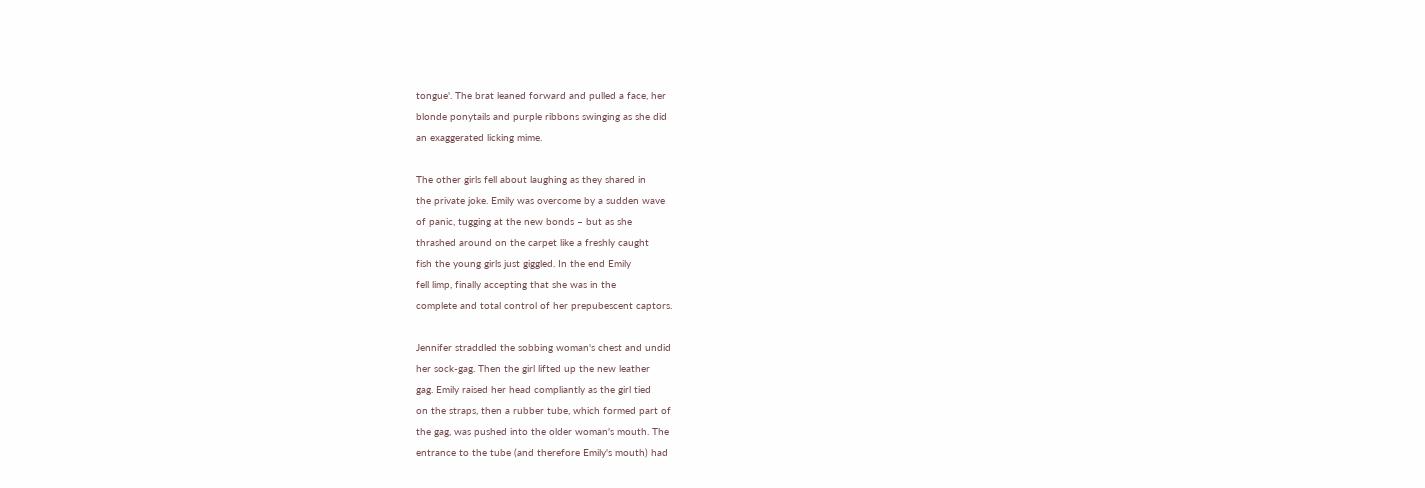tongue'. The brat leaned forward and pulled a face, her
blonde ponytails and purple ribbons swinging as she did
an exaggerated licking mime.

The other girls fell about laughing as they shared in
the private joke. Emily was overcome by a sudden wave
of panic, tugging at the new bonds – but as she
thrashed around on the carpet like a freshly caught
fish the young girls just giggled. In the end Emily
fell limp, finally accepting that she was in the
complete and total control of her prepubescent captors.

Jennifer straddled the sobbing woman's chest and undid
her sock-gag. Then the girl lifted up the new leather
gag. Emily raised her head compliantly as the girl tied
on the straps, then a rubber tube, which formed part of
the gag, was pushed into the older woman's mouth. The
entrance to the tube (and therefore Emily's mouth) had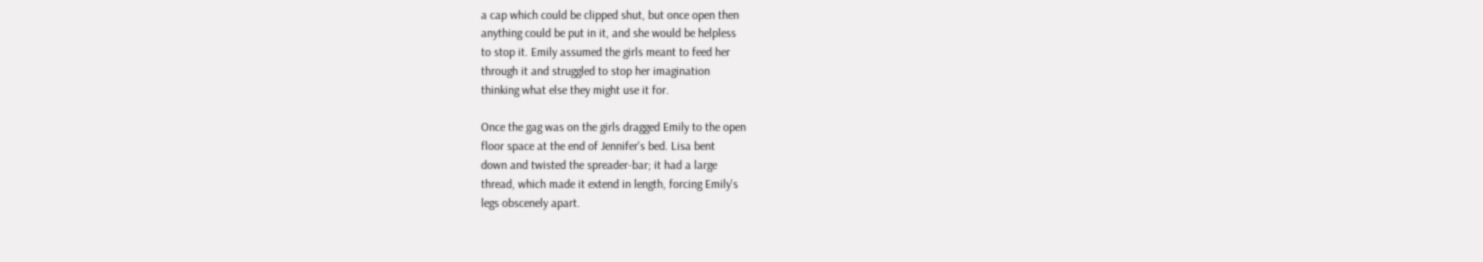a cap which could be clipped shut, but once open then
anything could be put in it, and she would be helpless
to stop it. Emily assumed the girls meant to feed her
through it and struggled to stop her imagination
thinking what else they might use it for.

Once the gag was on the girls dragged Emily to the open
floor space at the end of Jennifer's bed. Lisa bent
down and twisted the spreader-bar; it had a large
thread, which made it extend in length, forcing Emily's
legs obscenely apart.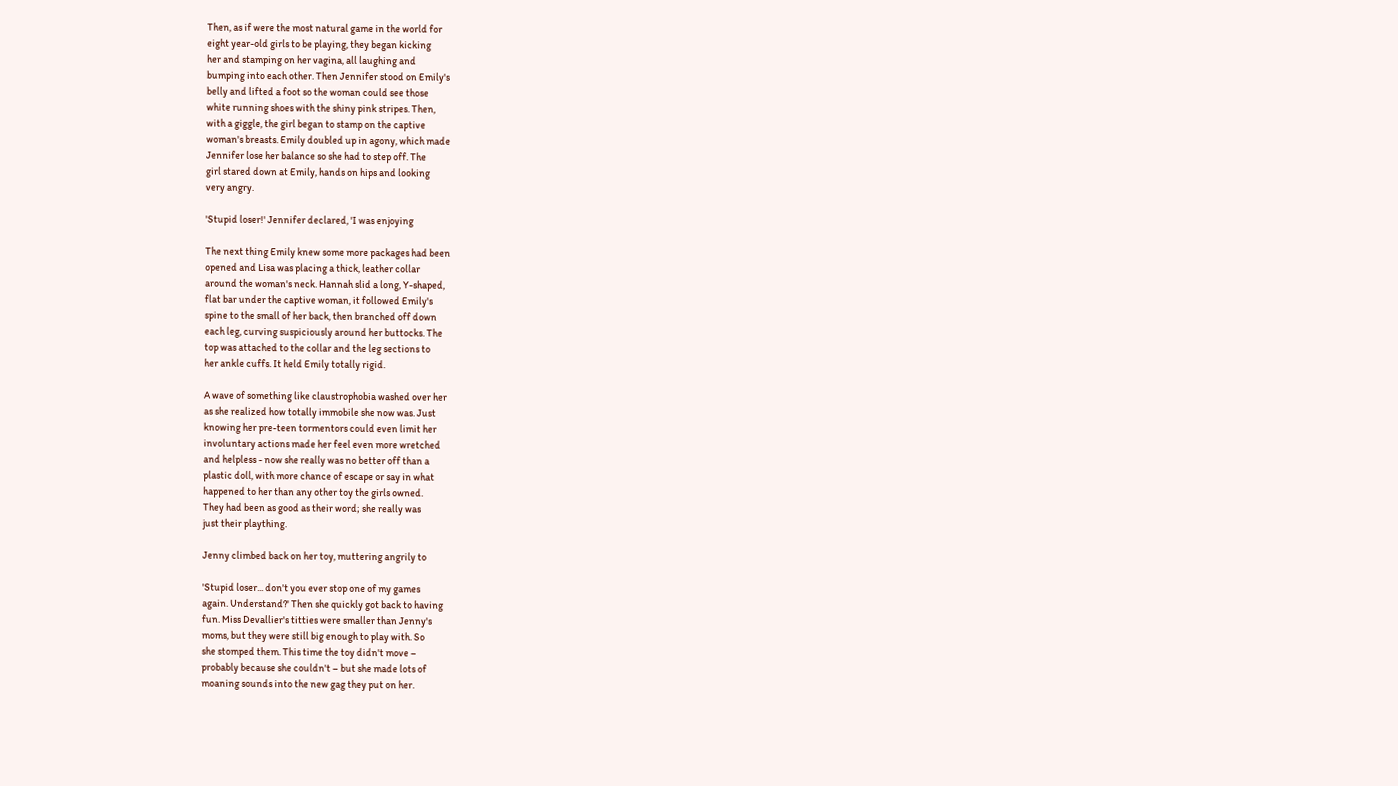Then, as if were the most natural game in the world for
eight year-old girls to be playing, they began kicking
her and stamping on her vagina, all laughing and
bumping into each other. Then Jennifer stood on Emily's
belly and lifted a foot so the woman could see those
white running shoes with the shiny pink stripes. Then,
with a giggle, the girl began to stamp on the captive
woman's breasts. Emily doubled up in agony, which made
Jennifer lose her balance so she had to step off. The
girl stared down at Emily, hands on hips and looking
very angry.

'Stupid loser!' Jennifer declared, 'I was enjoying

The next thing Emily knew some more packages had been
opened and Lisa was placing a thick, leather collar
around the woman's neck. Hannah slid a long, Y-shaped,
flat bar under the captive woman, it followed Emily's
spine to the small of her back, then branched off down
each leg, curving suspiciously around her buttocks. The
top was attached to the collar and the leg sections to
her ankle cuffs. It held Emily totally rigid.

A wave of something like claustrophobia washed over her
as she realized how totally immobile she now was. Just
knowing her pre-teen tormentors could even limit her
involuntary actions made her feel even more wretched
and helpless - now she really was no better off than a
plastic doll, with more chance of escape or say in what
happened to her than any other toy the girls owned.
They had been as good as their word; she really was
just their plaything.

Jenny climbed back on her toy, muttering angrily to

'Stupid loser... don't you ever stop one of my games
again. Understand?' Then she quickly got back to having
fun. Miss Devallier's titties were smaller than Jenny's
moms, but they were still big enough to play with. So
she stomped them. This time the toy didn't move –
probably because she couldn't – but she made lots of
moaning sounds into the new gag they put on her.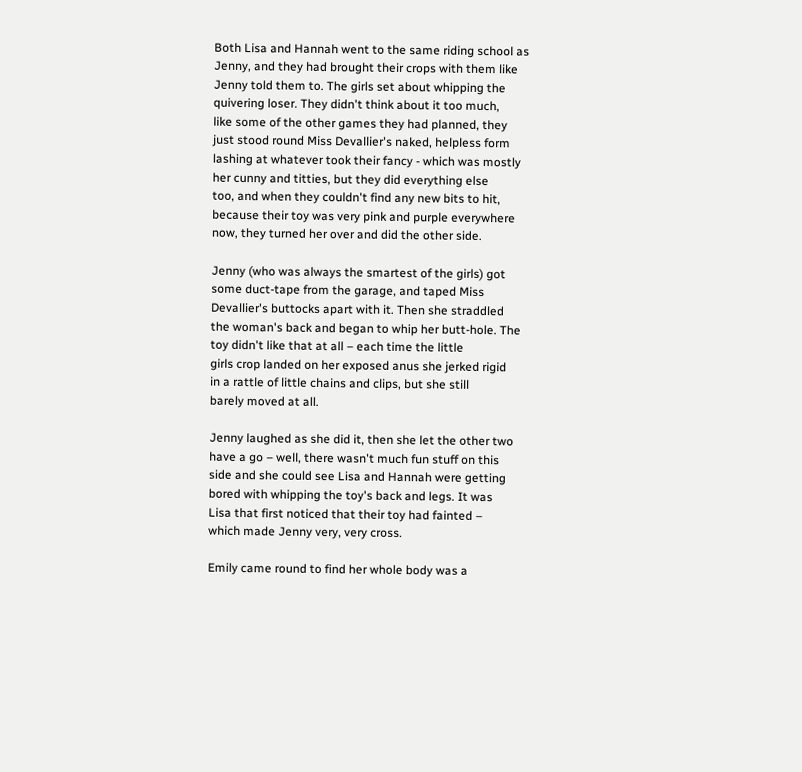Both Lisa and Hannah went to the same riding school as
Jenny, and they had brought their crops with them like
Jenny told them to. The girls set about whipping the
quivering loser. They didn't think about it too much,
like some of the other games they had planned, they
just stood round Miss Devallier's naked, helpless form
lashing at whatever took their fancy - which was mostly
her cunny and titties, but they did everything else
too, and when they couldn't find any new bits to hit,
because their toy was very pink and purple everywhere
now, they turned her over and did the other side.

Jenny (who was always the smartest of the girls) got
some duct-tape from the garage, and taped Miss
Devallier's buttocks apart with it. Then she straddled
the woman's back and began to whip her butt-hole. The
toy didn't like that at all – each time the little
girls crop landed on her exposed anus she jerked rigid
in a rattle of little chains and clips, but she still
barely moved at all.

Jenny laughed as she did it, then she let the other two
have a go – well, there wasn't much fun stuff on this
side and she could see Lisa and Hannah were getting
bored with whipping the toy's back and legs. It was
Lisa that first noticed that their toy had fainted –
which made Jenny very, very cross.

Emily came round to find her whole body was a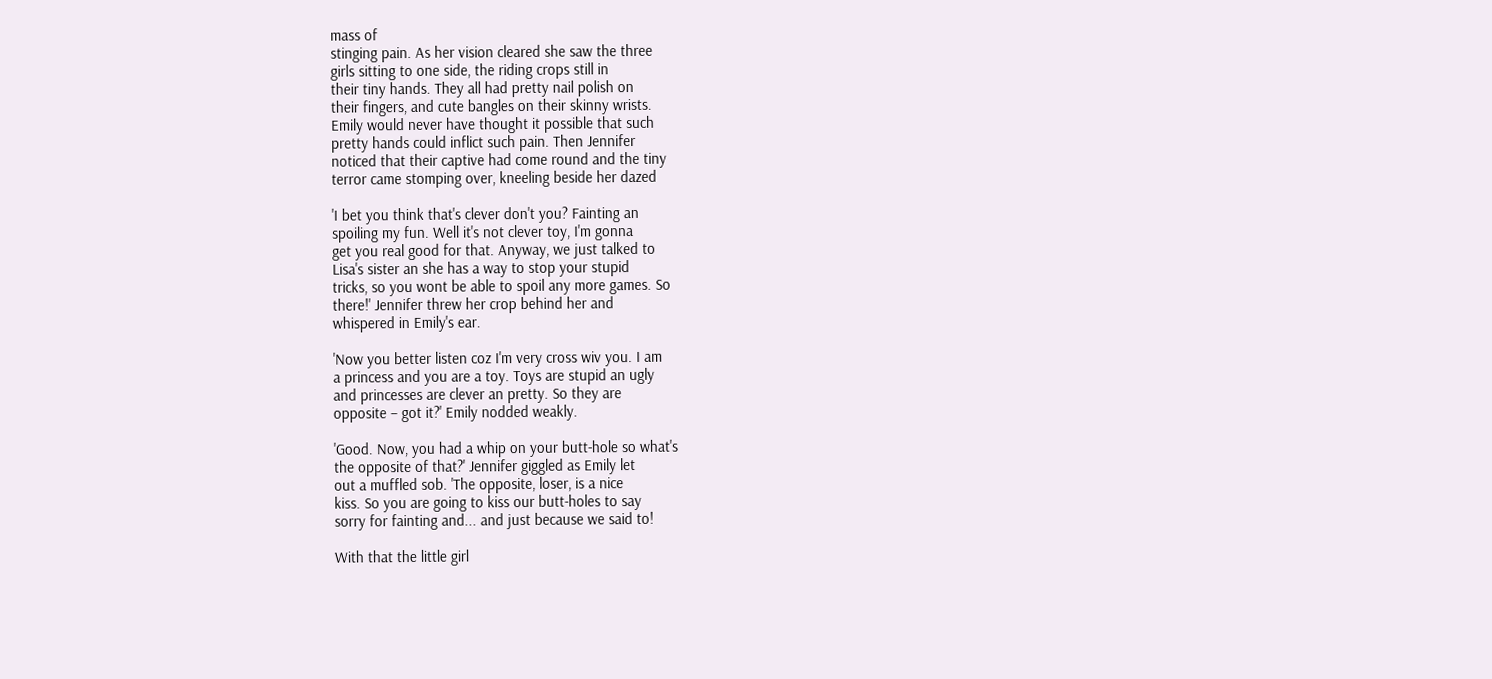mass of
stinging pain. As her vision cleared she saw the three
girls sitting to one side, the riding crops still in
their tiny hands. They all had pretty nail polish on
their fingers, and cute bangles on their skinny wrists.
Emily would never have thought it possible that such
pretty hands could inflict such pain. Then Jennifer
noticed that their captive had come round and the tiny
terror came stomping over, kneeling beside her dazed

'I bet you think that's clever don't you? Fainting an
spoiling my fun. Well it's not clever toy, I'm gonna
get you real good for that. Anyway, we just talked to
Lisa's sister an she has a way to stop your stupid
tricks, so you wont be able to spoil any more games. So
there!' Jennifer threw her crop behind her and
whispered in Emily's ear.

'Now you better listen coz I'm very cross wiv you. I am
a princess and you are a toy. Toys are stupid an ugly
and princesses are clever an pretty. So they are
opposite – got it?' Emily nodded weakly.

'Good. Now, you had a whip on your butt-hole so what's
the opposite of that?' Jennifer giggled as Emily let
out a muffled sob. 'The opposite, loser, is a nice
kiss. So you are going to kiss our butt-holes to say
sorry for fainting and... and just because we said to!

With that the little girl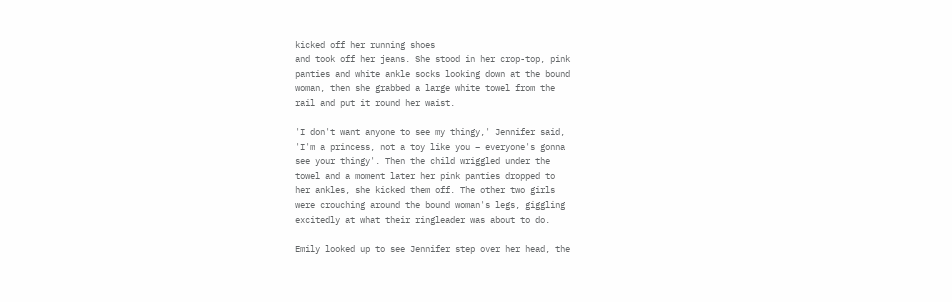kicked off her running shoes
and took off her jeans. She stood in her crop-top, pink
panties and white ankle socks looking down at the bound
woman, then she grabbed a large white towel from the
rail and put it round her waist.

'I don't want anyone to see my thingy,' Jennifer said,
'I'm a princess, not a toy like you – everyone's gonna
see your thingy'. Then the child wriggled under the
towel and a moment later her pink panties dropped to
her ankles, she kicked them off. The other two girls
were crouching around the bound woman's legs, giggling
excitedly at what their ringleader was about to do.

Emily looked up to see Jennifer step over her head, the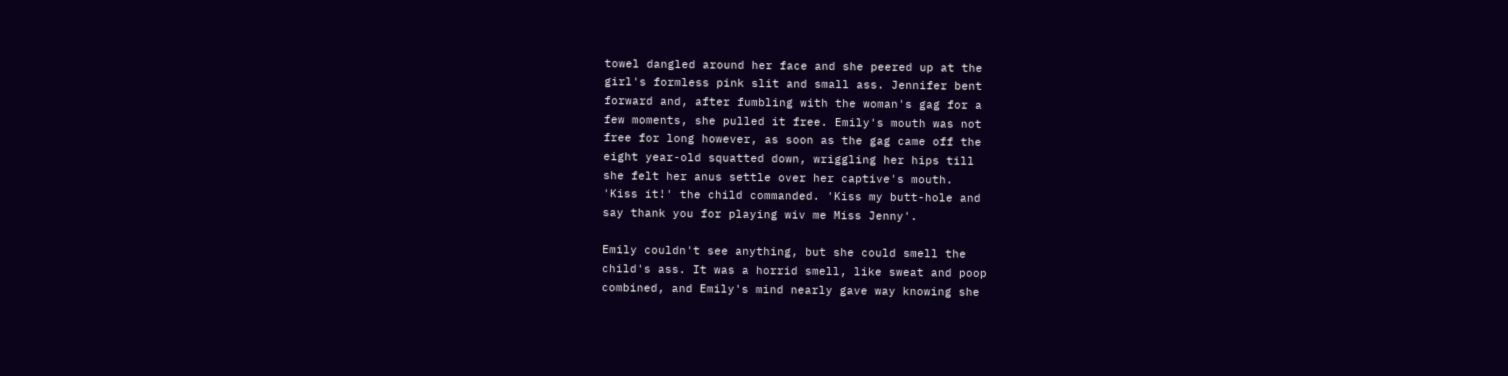towel dangled around her face and she peered up at the
girl's formless pink slit and small ass. Jennifer bent
forward and, after fumbling with the woman's gag for a
few moments, she pulled it free. Emily's mouth was not
free for long however, as soon as the gag came off the
eight year-old squatted down, wriggling her hips till
she felt her anus settle over her captive's mouth.
'Kiss it!' the child commanded. 'Kiss my butt-hole and
say thank you for playing wiv me Miss Jenny'.

Emily couldn't see anything, but she could smell the
child's ass. It was a horrid smell, like sweat and poop
combined, and Emily's mind nearly gave way knowing she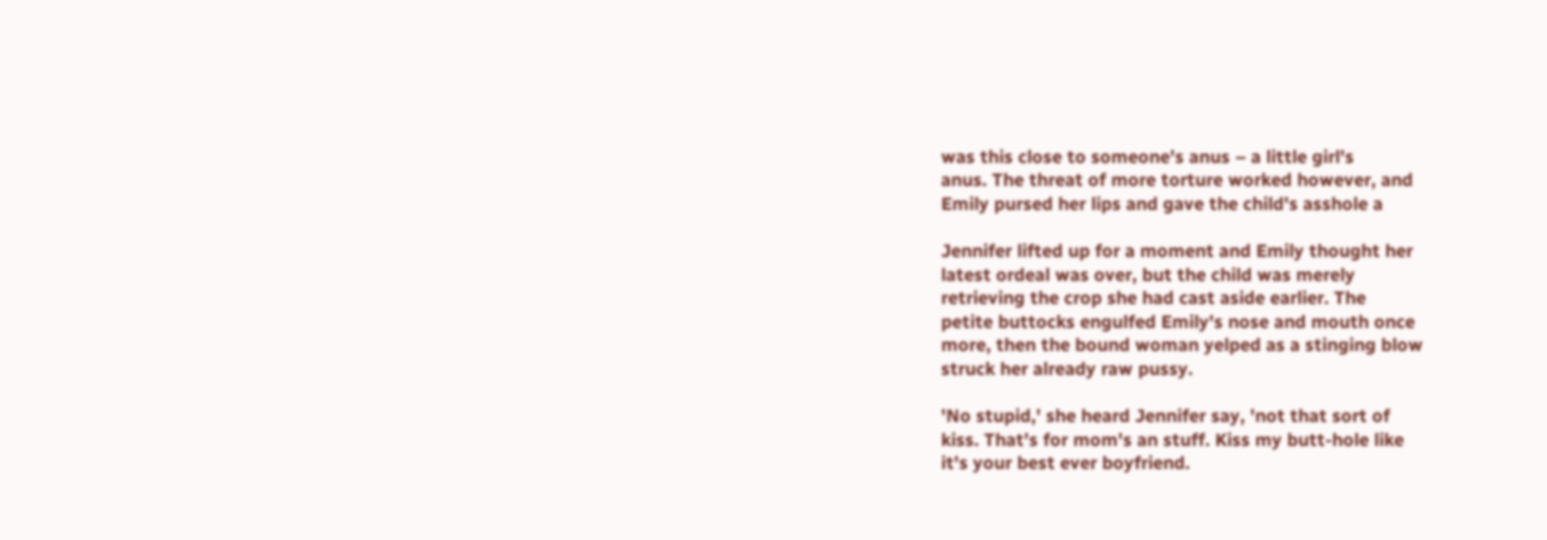was this close to someone's anus – a little girl's
anus. The threat of more torture worked however, and
Emily pursed her lips and gave the child's asshole a

Jennifer lifted up for a moment and Emily thought her
latest ordeal was over, but the child was merely
retrieving the crop she had cast aside earlier. The
petite buttocks engulfed Emily's nose and mouth once
more, then the bound woman yelped as a stinging blow
struck her already raw pussy.

'No stupid,' she heard Jennifer say, 'not that sort of
kiss. That's for mom's an stuff. Kiss my butt-hole like
it's your best ever boyfriend.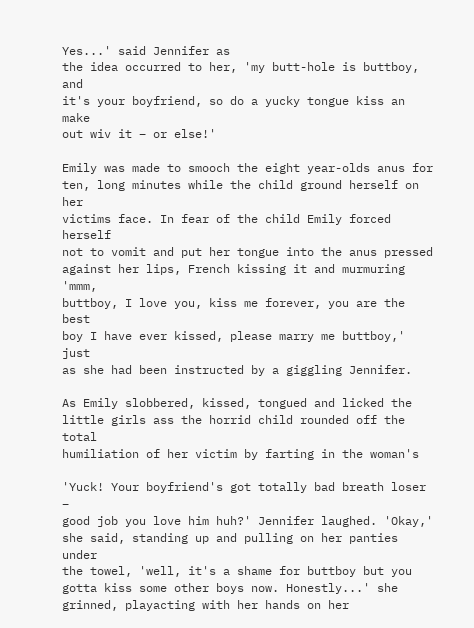Yes...' said Jennifer as
the idea occurred to her, 'my butt-hole is buttboy, and
it's your boyfriend, so do a yucky tongue kiss an make
out wiv it – or else!'

Emily was made to smooch the eight year-olds anus for
ten, long minutes while the child ground herself on her
victims face. In fear of the child Emily forced herself
not to vomit and put her tongue into the anus pressed
against her lips, French kissing it and murmuring 'mmm,
buttboy, I love you, kiss me forever, you are the best
boy I have ever kissed, please marry me buttboy,' just
as she had been instructed by a giggling Jennifer.

As Emily slobbered, kissed, tongued and licked the
little girls ass the horrid child rounded off the total
humiliation of her victim by farting in the woman's

'Yuck! Your boyfriend's got totally bad breath loser –
good job you love him huh?' Jennifer laughed. 'Okay,'
she said, standing up and pulling on her panties under
the towel, 'well, it's a shame for buttboy but you
gotta kiss some other boys now. Honestly...' she
grinned, playacting with her hands on her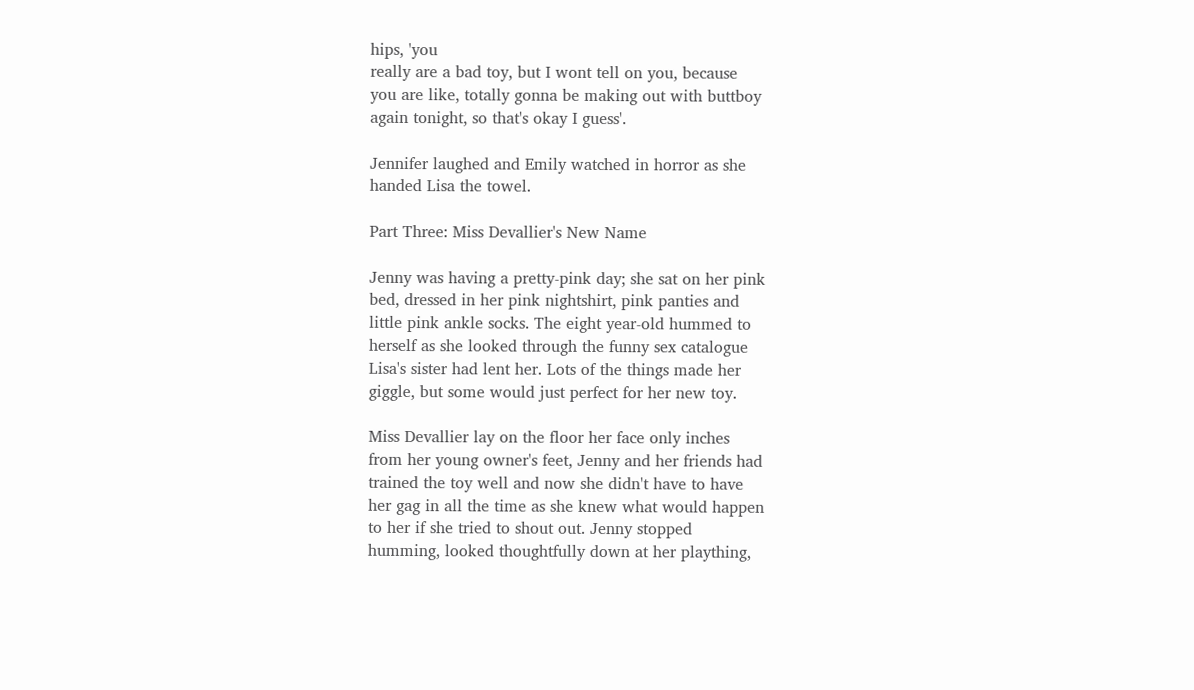hips, 'you
really are a bad toy, but I wont tell on you, because
you are like, totally gonna be making out with buttboy
again tonight, so that's okay I guess'.

Jennifer laughed and Emily watched in horror as she
handed Lisa the towel.

Part Three: Miss Devallier's New Name

Jenny was having a pretty-pink day; she sat on her pink
bed, dressed in her pink nightshirt, pink panties and
little pink ankle socks. The eight year-old hummed to
herself as she looked through the funny sex catalogue
Lisa's sister had lent her. Lots of the things made her
giggle, but some would just perfect for her new toy.

Miss Devallier lay on the floor her face only inches
from her young owner's feet, Jenny and her friends had
trained the toy well and now she didn't have to have
her gag in all the time as she knew what would happen
to her if she tried to shout out. Jenny stopped
humming, looked thoughtfully down at her plaything,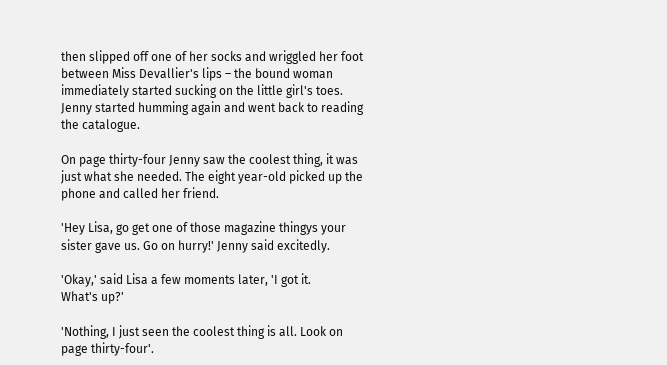then slipped off one of her socks and wriggled her foot
between Miss Devallier's lips – the bound woman
immediately started sucking on the little girl's toes.
Jenny started humming again and went back to reading
the catalogue.

On page thirty-four Jenny saw the coolest thing, it was
just what she needed. The eight year-old picked up the
phone and called her friend.

'Hey Lisa, go get one of those magazine thingys your
sister gave us. Go on hurry!' Jenny said excitedly.

'Okay,' said Lisa a few moments later, 'I got it.
What's up?'

'Nothing, I just seen the coolest thing is all. Look on
page thirty-four'.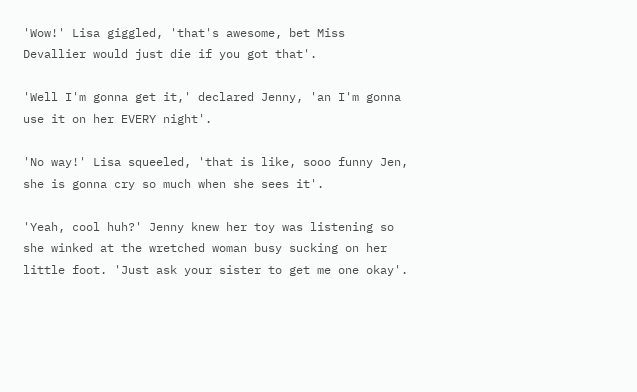'Wow!' Lisa giggled, 'that's awesome, bet Miss
Devallier would just die if you got that'.

'Well I'm gonna get it,' declared Jenny, 'an I'm gonna
use it on her EVERY night'.

'No way!' Lisa squeeled, 'that is like, sooo funny Jen,
she is gonna cry so much when she sees it'.

'Yeah, cool huh?' Jenny knew her toy was listening so
she winked at the wretched woman busy sucking on her
little foot. 'Just ask your sister to get me one okay'.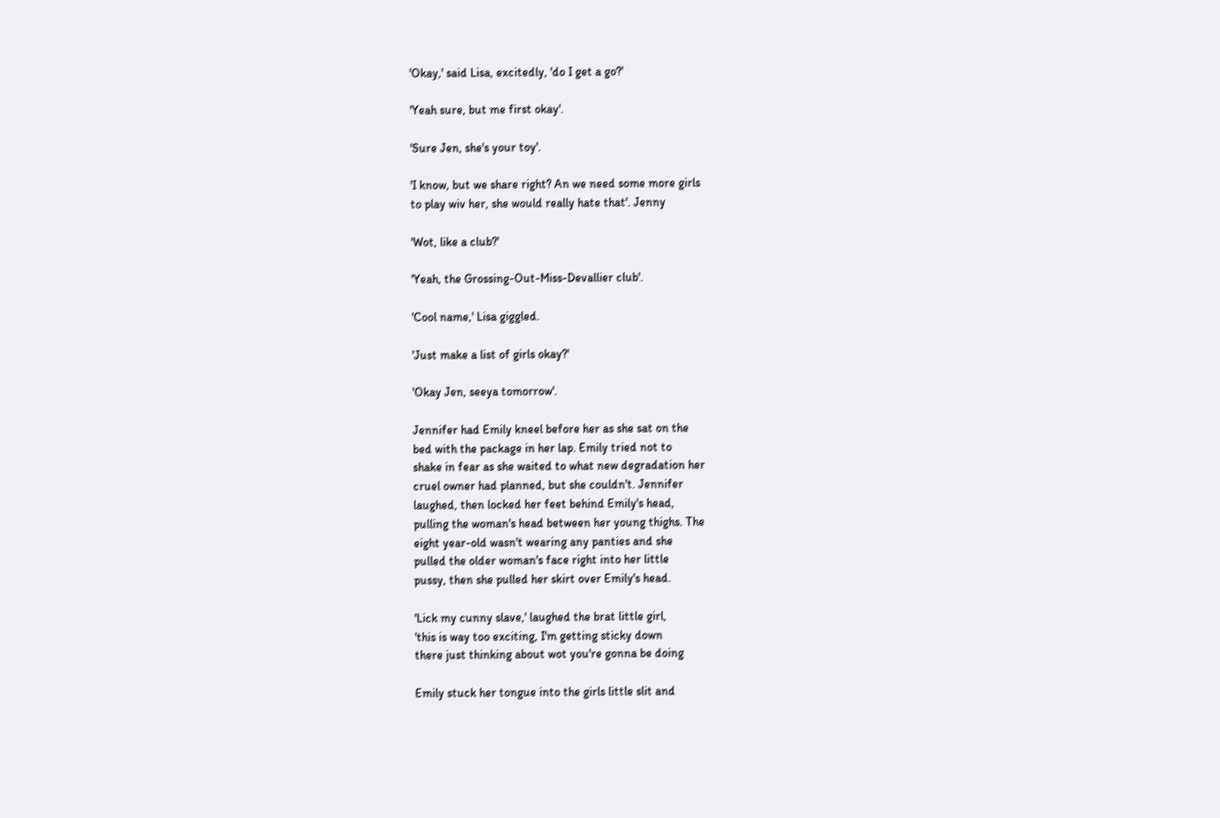'Okay,' said Lisa, excitedly, 'do I get a go?'

'Yeah sure, but me first okay'.

'Sure Jen, she's your toy'.

'I know, but we share right? An we need some more girls
to play wiv her, she would really hate that'. Jenny

'Wot, like a club?'

'Yeah, the Grossing-Out-Miss-Devallier club'.

'Cool name,' Lisa giggled.

'Just make a list of girls okay?'

'Okay Jen, seeya tomorrow'.

Jennifer had Emily kneel before her as she sat on the
bed with the package in her lap. Emily tried not to
shake in fear as she waited to what new degradation her
cruel owner had planned, but she couldn't. Jennifer
laughed, then locked her feet behind Emily's head,
pulling the woman's head between her young thighs. The
eight year-old wasn't wearing any panties and she
pulled the older woman's face right into her little
pussy, then she pulled her skirt over Emily's head.

'Lick my cunny slave,' laughed the brat little girl,
'this is way too exciting, I'm getting sticky down
there just thinking about wot you're gonna be doing

Emily stuck her tongue into the girls little slit and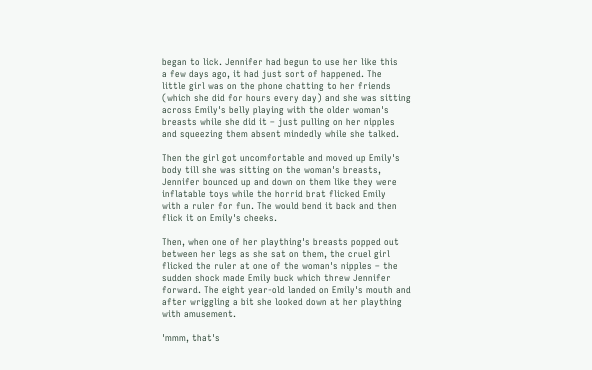began to lick. Jennifer had begun to use her like this
a few days ago, it had just sort of happened. The
little girl was on the phone chatting to her friends
(which she did for hours every day) and she was sitting
across Emily's belly playing with the older woman's
breasts while she did it – just pulling on her nipples
and squeezing them absent mindedly while she talked.

Then the girl got uncomfortable and moved up Emily's
body till she was sitting on the woman's breasts,
Jennifer bounced up and down on them like they were
inflatable toys while the horrid brat flicked Emily
with a ruler for fun. The would bend it back and then
flick it on Emily's cheeks.

Then, when one of her plaything's breasts popped out
between her legs as she sat on them, the cruel girl
flicked the ruler at one of the woman's nipples – the
sudden shock made Emily buck which threw Jennifer
forward. The eight year-old landed on Emily's mouth and
after wriggling a bit she looked down at her plaything
with amusement.

'mmm, that's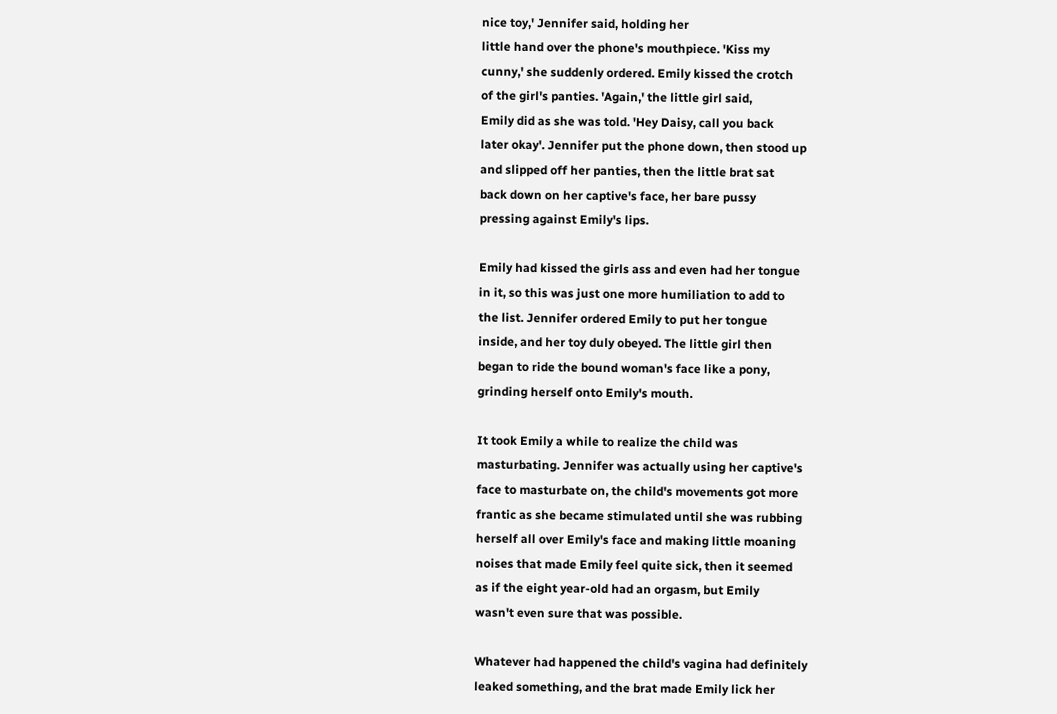nice toy,' Jennifer said, holding her
little hand over the phone's mouthpiece. 'Kiss my
cunny,' she suddenly ordered. Emily kissed the crotch
of the girl's panties. 'Again,' the little girl said,
Emily did as she was told. 'Hey Daisy, call you back
later okay'. Jennifer put the phone down, then stood up
and slipped off her panties, then the little brat sat
back down on her captive's face, her bare pussy
pressing against Emily's lips.

Emily had kissed the girls ass and even had her tongue
in it, so this was just one more humiliation to add to
the list. Jennifer ordered Emily to put her tongue
inside, and her toy duly obeyed. The little girl then
began to ride the bound woman's face like a pony,
grinding herself onto Emily's mouth.

It took Emily a while to realize the child was
masturbating. Jennifer was actually using her captive's
face to masturbate on, the child's movements got more
frantic as she became stimulated until she was rubbing
herself all over Emily's face and making little moaning
noises that made Emily feel quite sick, then it seemed
as if the eight year-old had an orgasm, but Emily
wasn't even sure that was possible.

Whatever had happened the child's vagina had definitely
leaked something, and the brat made Emily lick her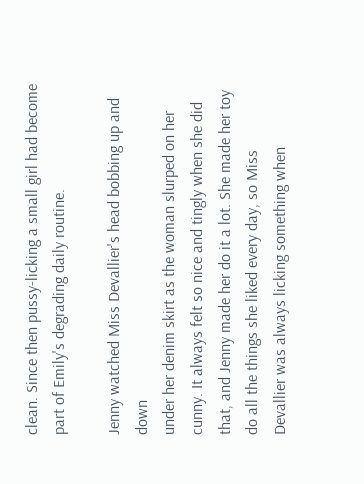clean. Since then pussy-licking a small girl had become
part of Emily's degrading daily routine.

Jenny watched Miss Devallier's head bobbing up and down
under her denim skirt as the woman slurped on her
cunny. It always felt so nice and tingly when she did
that, and Jenny made her do it a lot. She made her toy
do all the things she liked every day, so Miss
Devallier was always licking something when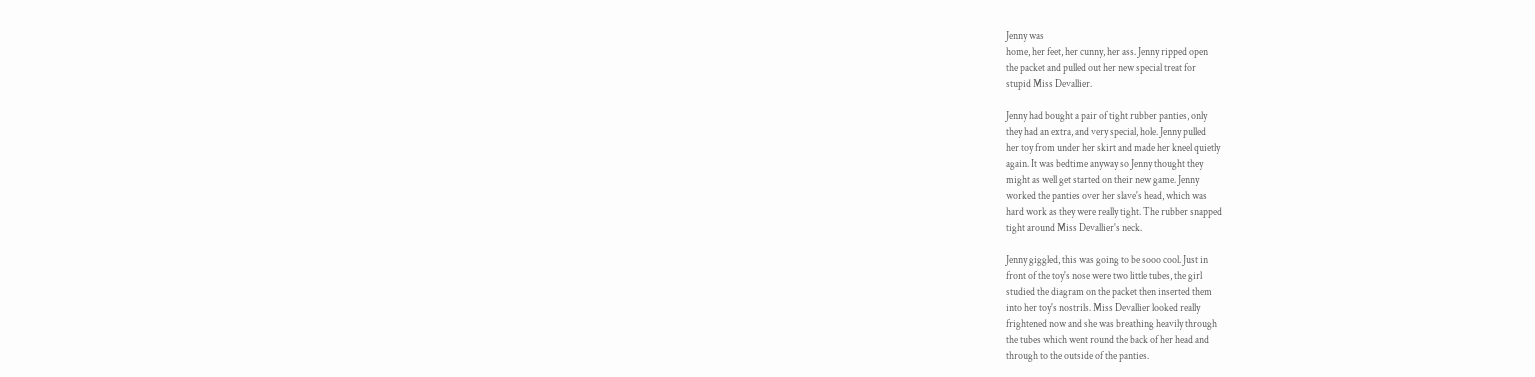Jenny was
home, her feet, her cunny, her ass. Jenny ripped open
the packet and pulled out her new special treat for
stupid Miss Devallier.

Jenny had bought a pair of tight rubber panties, only
they had an extra, and very special, hole. Jenny pulled
her toy from under her skirt and made her kneel quietly
again. It was bedtime anyway so Jenny thought they
might as well get started on their new game. Jenny
worked the panties over her slave's head, which was
hard work as they were really tight. The rubber snapped
tight around Miss Devallier's neck.

Jenny giggled, this was going to be sooo cool. Just in
front of the toy's nose were two little tubes, the girl
studied the diagram on the packet then inserted them
into her toy's nostrils. Miss Devallier looked really
frightened now and she was breathing heavily through
the tubes which went round the back of her head and
through to the outside of the panties.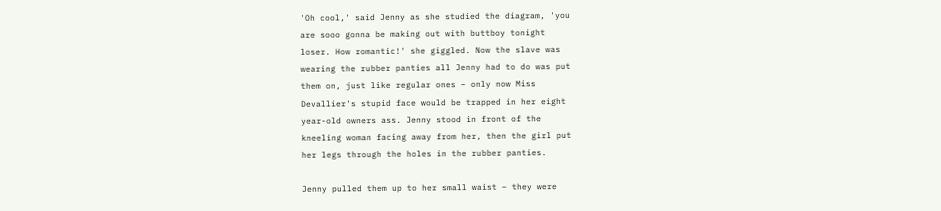'Oh cool,' said Jenny as she studied the diagram, 'you
are sooo gonna be making out with buttboy tonight
loser. How romantic!' she giggled. Now the slave was
wearing the rubber panties all Jenny had to do was put
them on, just like regular ones – only now Miss
Devallier's stupid face would be trapped in her eight
year-old owners ass. Jenny stood in front of the
kneeling woman facing away from her, then the girl put
her legs through the holes in the rubber panties.

Jenny pulled them up to her small waist – they were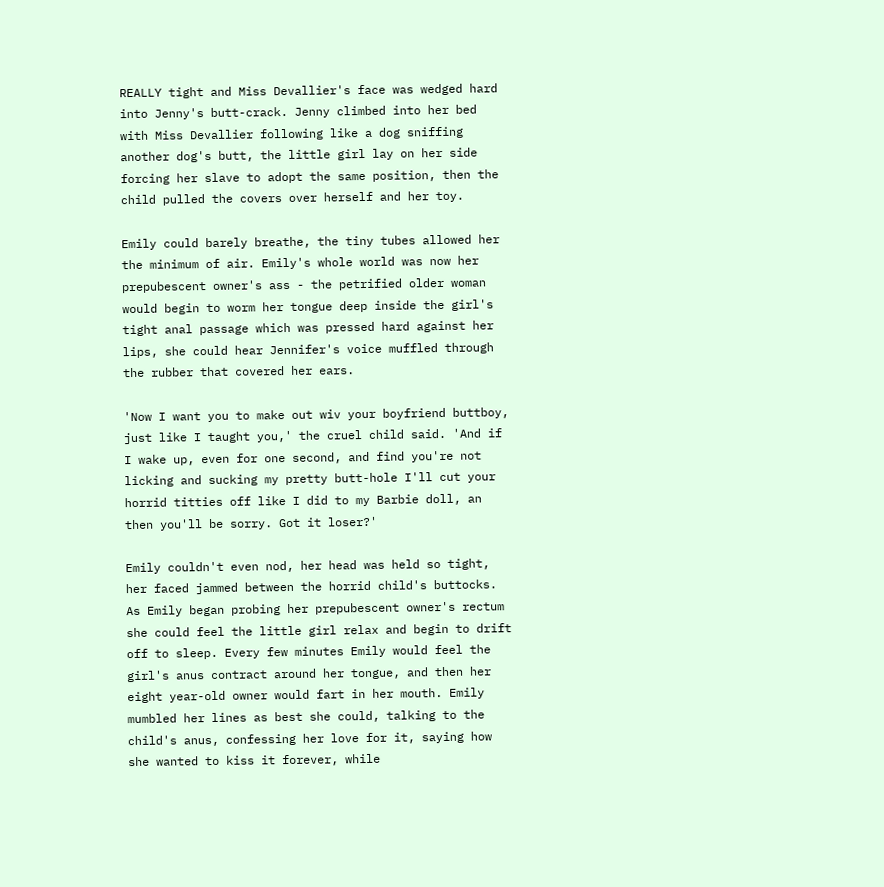REALLY tight and Miss Devallier's face was wedged hard
into Jenny's butt-crack. Jenny climbed into her bed
with Miss Devallier following like a dog sniffing
another dog's butt, the little girl lay on her side
forcing her slave to adopt the same position, then the
child pulled the covers over herself and her toy.

Emily could barely breathe, the tiny tubes allowed her
the minimum of air. Emily's whole world was now her
prepubescent owner's ass - the petrified older woman
would begin to worm her tongue deep inside the girl's
tight anal passage which was pressed hard against her
lips, she could hear Jennifer's voice muffled through
the rubber that covered her ears.

'Now I want you to make out wiv your boyfriend buttboy,
just like I taught you,' the cruel child said. 'And if
I wake up, even for one second, and find you're not
licking and sucking my pretty butt-hole I'll cut your
horrid titties off like I did to my Barbie doll, an
then you'll be sorry. Got it loser?'

Emily couldn't even nod, her head was held so tight,
her faced jammed between the horrid child's buttocks.
As Emily began probing her prepubescent owner's rectum
she could feel the little girl relax and begin to drift
off to sleep. Every few minutes Emily would feel the
girl's anus contract around her tongue, and then her
eight year-old owner would fart in her mouth. Emily
mumbled her lines as best she could, talking to the
child's anus, confessing her love for it, saying how
she wanted to kiss it forever, while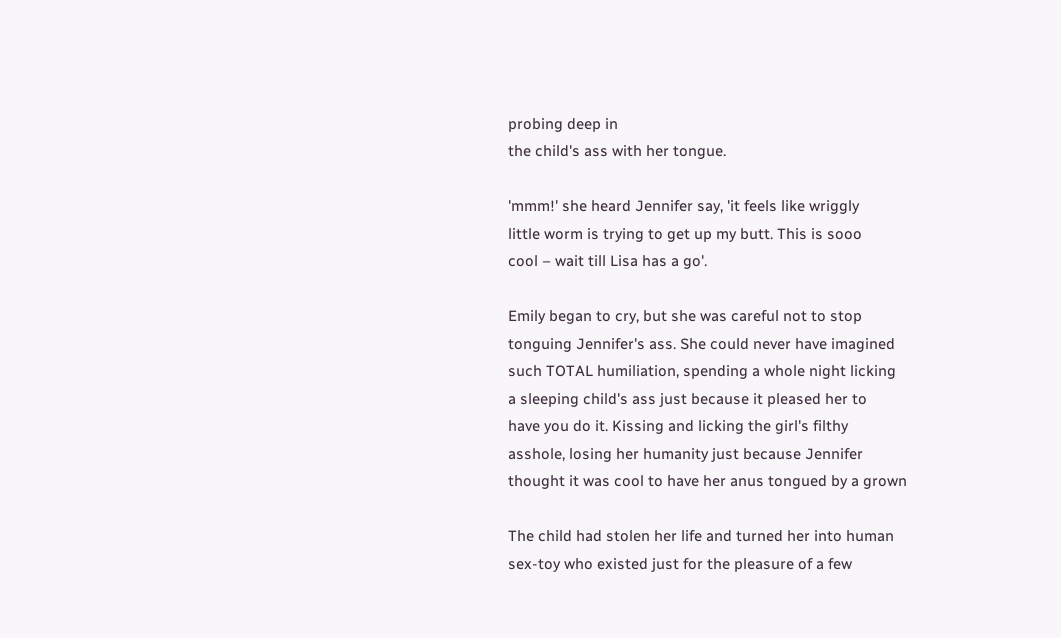probing deep in
the child's ass with her tongue.

'mmm!' she heard Jennifer say, 'it feels like wriggly
little worm is trying to get up my butt. This is sooo
cool – wait till Lisa has a go'.

Emily began to cry, but she was careful not to stop
tonguing Jennifer's ass. She could never have imagined
such TOTAL humiliation, spending a whole night licking
a sleeping child's ass just because it pleased her to
have you do it. Kissing and licking the girl's filthy
asshole, losing her humanity just because Jennifer
thought it was cool to have her anus tongued by a grown

The child had stolen her life and turned her into human
sex-toy who existed just for the pleasure of a few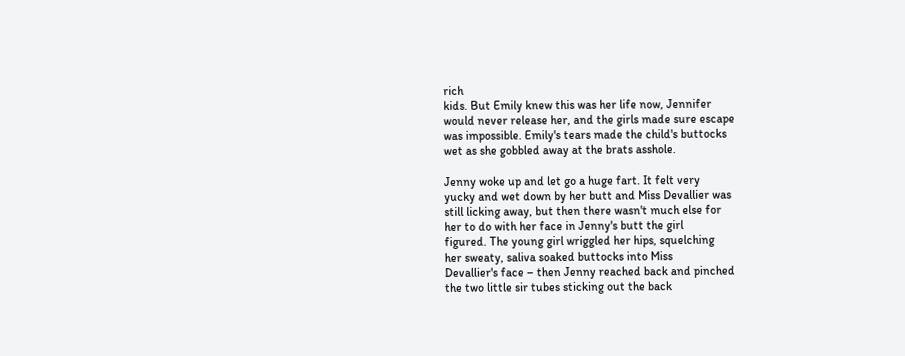rich
kids. But Emily knew this was her life now, Jennifer
would never release her, and the girls made sure escape
was impossible. Emily's tears made the child's buttocks
wet as she gobbled away at the brats asshole.

Jenny woke up and let go a huge fart. It felt very
yucky and wet down by her butt and Miss Devallier was
still licking away, but then there wasn't much else for
her to do with her face in Jenny's butt the girl
figured. The young girl wriggled her hips, squelching
her sweaty, saliva soaked buttocks into Miss
Devallier's face – then Jenny reached back and pinched
the two little sir tubes sticking out the back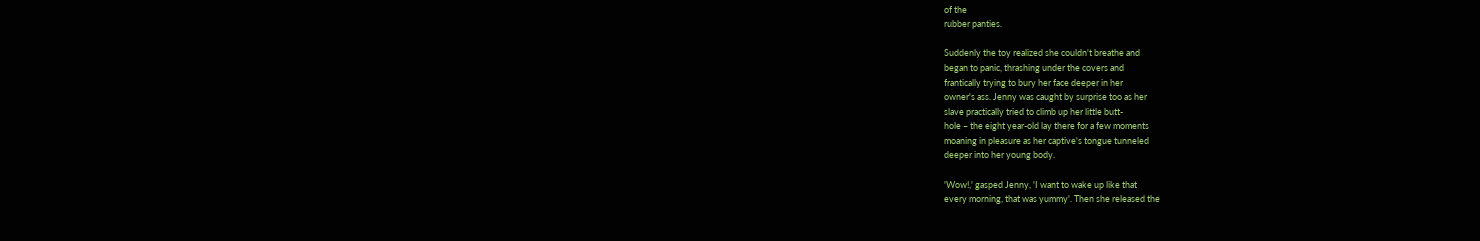of the
rubber panties.

Suddenly the toy realized she couldn't breathe and
began to panic, thrashing under the covers and
frantically trying to bury her face deeper in her
owner's ass. Jenny was caught by surprise too as her
slave practically tried to climb up her little butt-
hole – the eight year-old lay there for a few moments
moaning in pleasure as her captive's tongue tunneled
deeper into her young body.

'Wow!,' gasped Jenny, 'I want to wake up like that
every morning, that was yummy'. Then she released the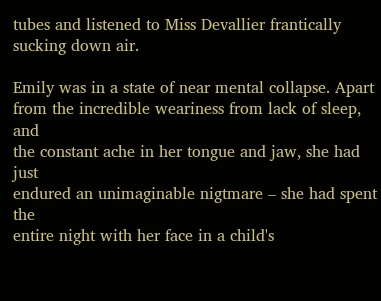tubes and listened to Miss Devallier frantically
sucking down air.

Emily was in a state of near mental collapse. Apart
from the incredible weariness from lack of sleep, and
the constant ache in her tongue and jaw, she had just
endured an unimaginable nigtmare – she had spent the
entire night with her face in a child's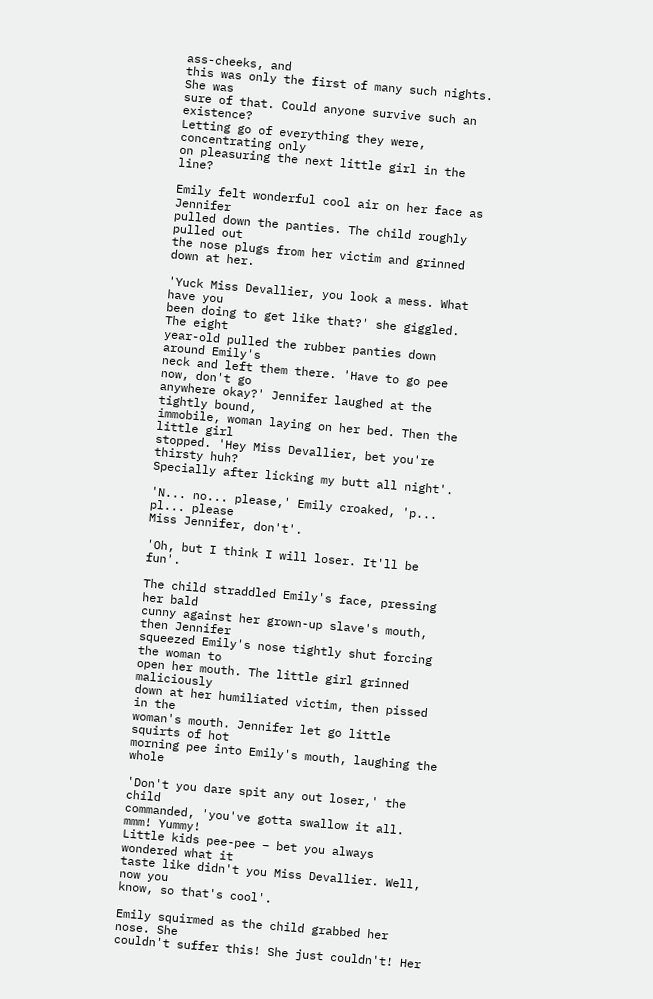ass-cheeks, and
this was only the first of many such nights. She was
sure of that. Could anyone survive such an existence?
Letting go of everything they were, concentrating only
on pleasuring the next little girl in the line?

Emily felt wonderful cool air on her face as Jennifer
pulled down the panties. The child roughly pulled out
the nose plugs from her victim and grinned down at her.

'Yuck Miss Devallier, you look a mess. What have you
been doing to get like that?' she giggled. The eight
year-old pulled the rubber panties down around Emily's
neck and left them there. 'Have to go pee now, don't go
anywhere okay?' Jennifer laughed at the tightly bound,
immobile, woman laying on her bed. Then the little girl
stopped. 'Hey Miss Devallier, bet you're thirsty huh?
Specially after licking my butt all night'.

'N... no... please,' Emily croaked, 'p... pl... please
Miss Jennifer, don't'.

'Oh, but I think I will loser. It'll be fun'.

The child straddled Emily's face, pressing her bald
cunny against her grown-up slave's mouth, then Jennifer
squeezed Emily's nose tightly shut forcing the woman to
open her mouth. The little girl grinned maliciously
down at her humiliated victim, then pissed in the
woman's mouth. Jennifer let go little squirts of hot
morning pee into Emily's mouth, laughing the whole

'Don't you dare spit any out loser,' the child
commanded, 'you've gotta swallow it all. mmm! Yummy!
Little kids pee-pee – bet you always wondered what it
taste like didn't you Miss Devallier. Well, now you
know, so that's cool'.

Emily squirmed as the child grabbed her nose. She
couldn't suffer this! She just couldn't! Her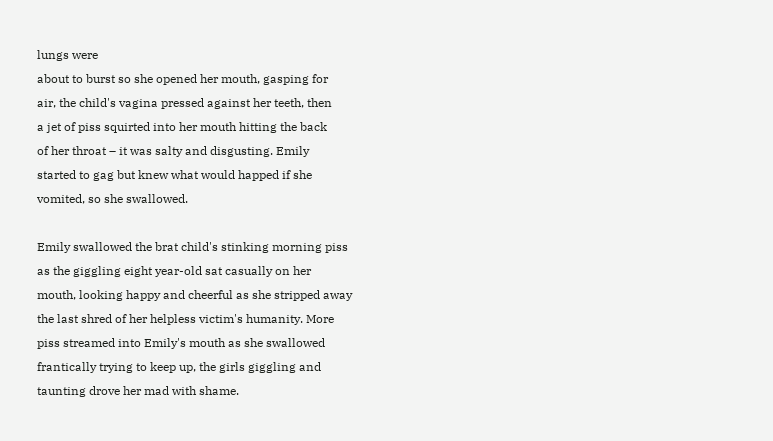lungs were
about to burst so she opened her mouth, gasping for
air, the child's vagina pressed against her teeth, then
a jet of piss squirted into her mouth hitting the back
of her throat – it was salty and disgusting. Emily
started to gag but knew what would happed if she
vomited, so she swallowed.

Emily swallowed the brat child's stinking morning piss
as the giggling eight year-old sat casually on her
mouth, looking happy and cheerful as she stripped away
the last shred of her helpless victim's humanity. More
piss streamed into Emily's mouth as she swallowed
frantically trying to keep up, the girls giggling and
taunting drove her mad with shame.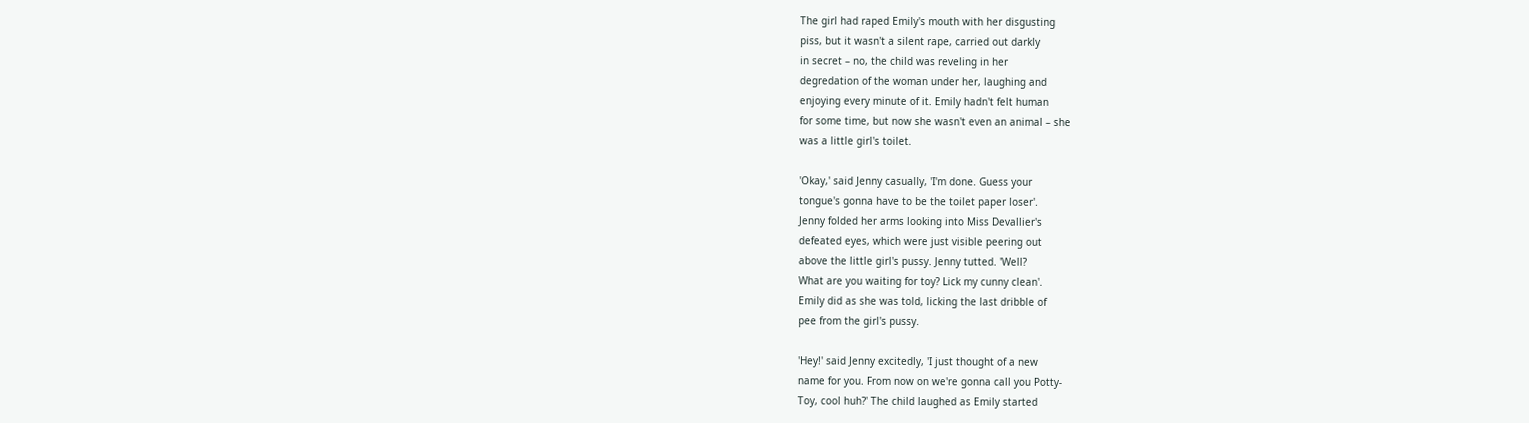The girl had raped Emily's mouth with her disgusting
piss, but it wasn't a silent rape, carried out darkly
in secret – no, the child was reveling in her
degredation of the woman under her, laughing and
enjoying every minute of it. Emily hadn't felt human
for some time, but now she wasn't even an animal – she
was a little girl's toilet.

'Okay,' said Jenny casually, 'I'm done. Guess your
tongue's gonna have to be the toilet paper loser'.
Jenny folded her arms looking into Miss Devallier's
defeated eyes, which were just visible peering out
above the little girl's pussy. Jenny tutted. 'Well?
What are you waiting for toy? Lick my cunny clean'.
Emily did as she was told, licking the last dribble of
pee from the girl's pussy.

'Hey!' said Jenny excitedly, 'I just thought of a new
name for you. From now on we're gonna call you Potty-
Toy, cool huh?' The child laughed as Emily started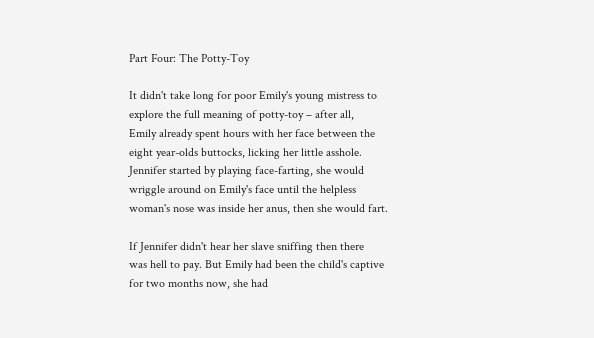Part Four: The Potty-Toy

It didn't take long for poor Emily's young mistress to
explore the full meaning of potty-toy – after all,
Emily already spent hours with her face between the
eight year-olds buttocks, licking her little asshole.
Jennifer started by playing face-farting, she would
wriggle around on Emily's face until the helpless
woman's nose was inside her anus, then she would fart.

If Jennifer didn't hear her slave sniffing then there
was hell to pay. But Emily had been the child's captive
for two months now, she had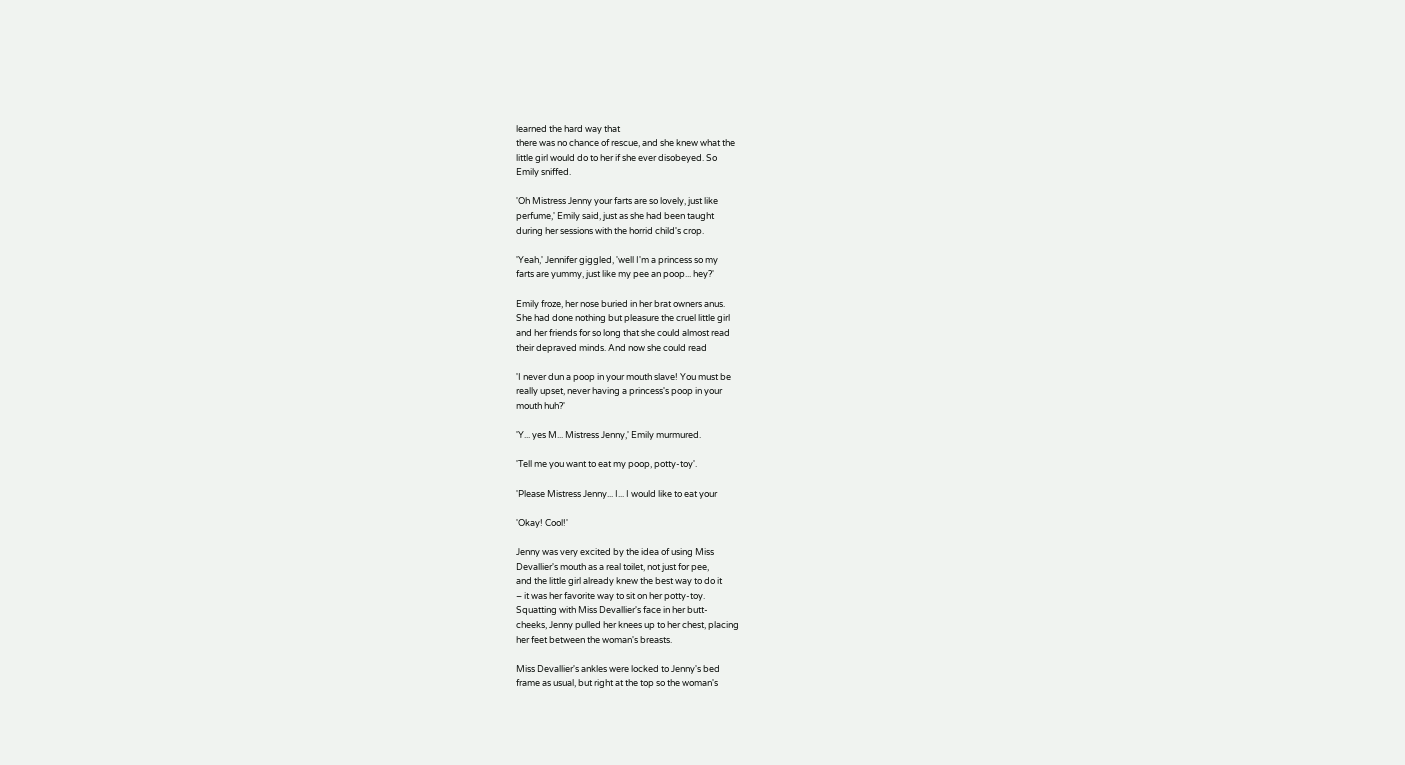learned the hard way that
there was no chance of rescue, and she knew what the
little girl would do to her if she ever disobeyed. So
Emily sniffed.

'Oh Mistress Jenny your farts are so lovely, just like
perfume,' Emily said, just as she had been taught
during her sessions with the horrid child's crop.

'Yeah,' Jennifer giggled, 'well I'm a princess so my
farts are yummy, just like my pee an poop... hey?'

Emily froze, her nose buried in her brat owners anus.
She had done nothing but pleasure the cruel little girl
and her friends for so long that she could almost read
their depraved minds. And now she could read

'I never dun a poop in your mouth slave! You must be
really upset, never having a princess's poop in your
mouth huh?'

'Y... yes M... Mistress Jenny,' Emily murmured.

'Tell me you want to eat my poop, potty-toy'.

'Please Mistress Jenny... I... I would like to eat your

'Okay! Cool!'

Jenny was very excited by the idea of using Miss
Devallier's mouth as a real toilet, not just for pee,
and the little girl already knew the best way to do it
– it was her favorite way to sit on her potty-toy.
Squatting with Miss Devallier's face in her butt-
cheeks, Jenny pulled her knees up to her chest, placing
her feet between the woman's breasts.

Miss Devallier's ankles were locked to Jenny's bed
frame as usual, but right at the top so the woman's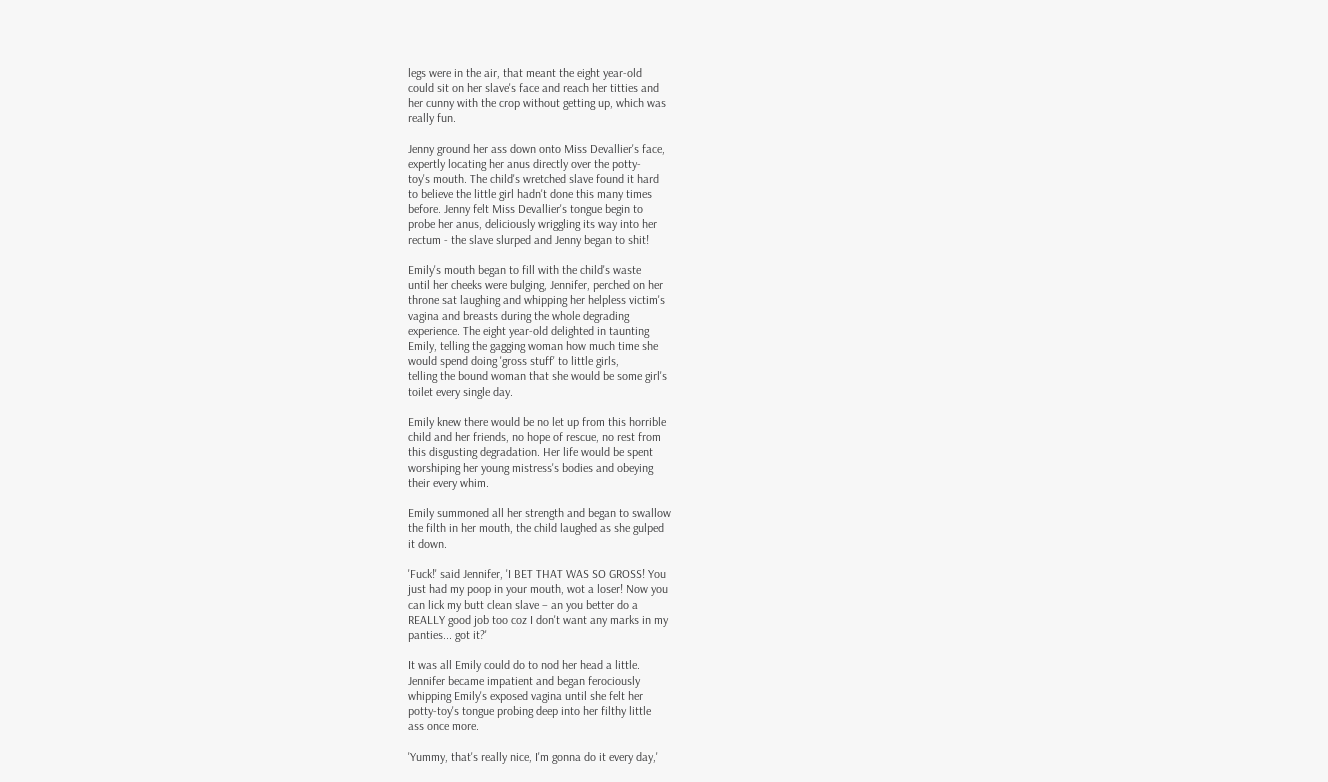legs were in the air, that meant the eight year-old
could sit on her slave's face and reach her titties and
her cunny with the crop without getting up, which was
really fun.

Jenny ground her ass down onto Miss Devallier's face,
expertly locating her anus directly over the potty-
toy's mouth. The child's wretched slave found it hard
to believe the little girl hadn't done this many times
before. Jenny felt Miss Devallier's tongue begin to
probe her anus, deliciously wriggling its way into her
rectum - the slave slurped and Jenny began to shit!

Emily's mouth began to fill with the child's waste
until her cheeks were bulging, Jennifer, perched on her
throne sat laughing and whipping her helpless victim's
vagina and breasts during the whole degrading
experience. The eight year-old delighted in taunting
Emily, telling the gagging woman how much time she
would spend doing 'gross stuff' to little girls,
telling the bound woman that she would be some girl's
toilet every single day.

Emily knew there would be no let up from this horrible
child and her friends, no hope of rescue, no rest from
this disgusting degradation. Her life would be spent
worshiping her young mistress's bodies and obeying
their every whim.

Emily summoned all her strength and began to swallow
the filth in her mouth, the child laughed as she gulped
it down.

'Fuck!' said Jennifer, 'I BET THAT WAS SO GROSS! You
just had my poop in your mouth, wot a loser! Now you
can lick my butt clean slave – an you better do a
REALLY good job too coz I don't want any marks in my
panties... got it?'

It was all Emily could do to nod her head a little.
Jennifer became impatient and began ferociously
whipping Emily's exposed vagina until she felt her
potty-toy's tongue probing deep into her filthy little
ass once more.

'Yummy, that's really nice, I'm gonna do it every day,'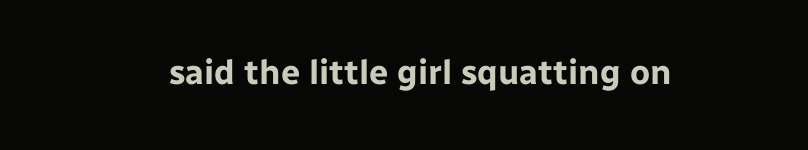said the little girl squatting on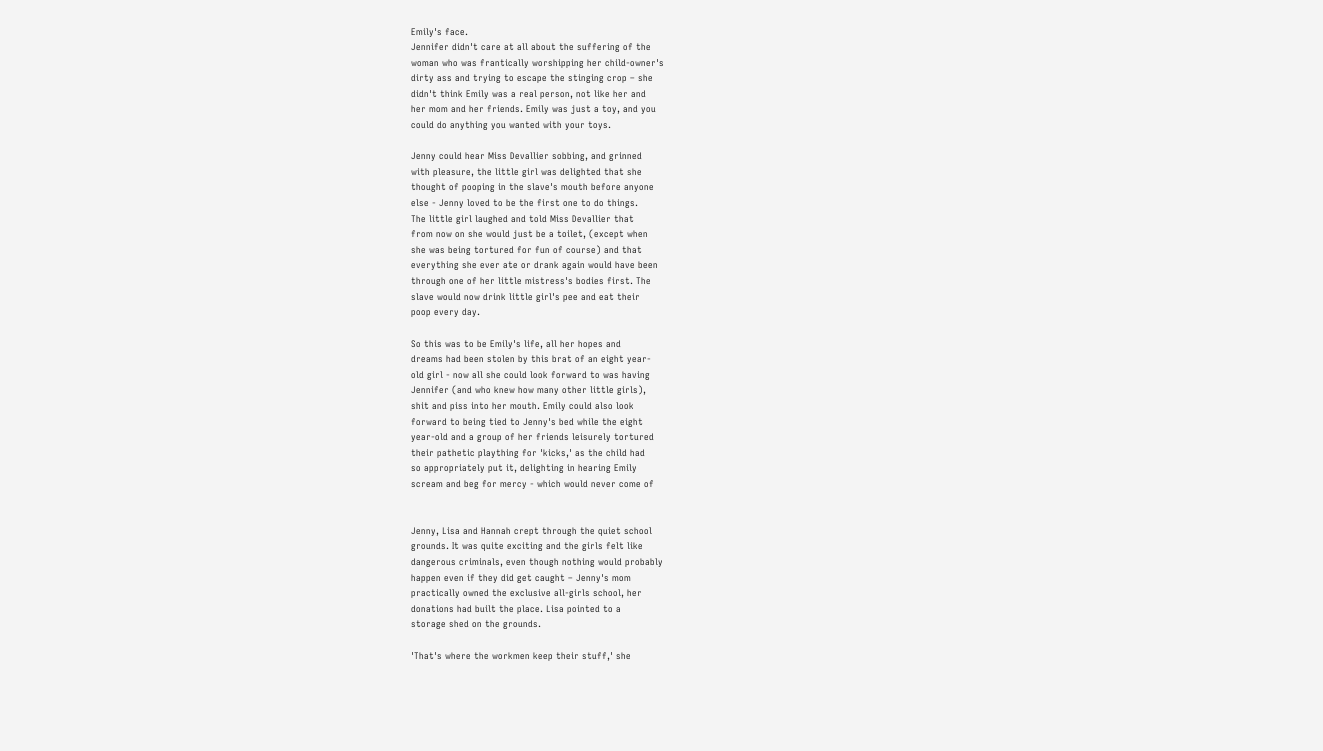Emily's face.
Jennifer didn't care at all about the suffering of the
woman who was frantically worshipping her child-owner's
dirty ass and trying to escape the stinging crop – she
didn't think Emily was a real person, not like her and
her mom and her friends. Emily was just a toy, and you
could do anything you wanted with your toys.

Jenny could hear Miss Devallier sobbing, and grinned
with pleasure, the little girl was delighted that she
thought of pooping in the slave's mouth before anyone
else - Jenny loved to be the first one to do things.
The little girl laughed and told Miss Devallier that
from now on she would just be a toilet, (except when
she was being tortured for fun of course) and that
everything she ever ate or drank again would have been
through one of her little mistress's bodies first. The
slave would now drink little girl's pee and eat their
poop every day.

So this was to be Emily's life, all her hopes and
dreams had been stolen by this brat of an eight year-
old girl - now all she could look forward to was having
Jennifer (and who knew how many other little girls),
shit and piss into her mouth. Emily could also look
forward to being tied to Jenny's bed while the eight
year-old and a group of her friends leisurely tortured
their pathetic plaything for 'kicks,' as the child had
so appropriately put it, delighting in hearing Emily
scream and beg for mercy - which would never come of


Jenny, Lisa and Hannah crept through the quiet school
grounds. It was quite exciting and the girls felt like
dangerous criminals, even though nothing would probably
happen even if they did get caught – Jenny's mom
practically owned the exclusive all-girls school, her
donations had built the place. Lisa pointed to a
storage shed on the grounds.

'That's where the workmen keep their stuff,' she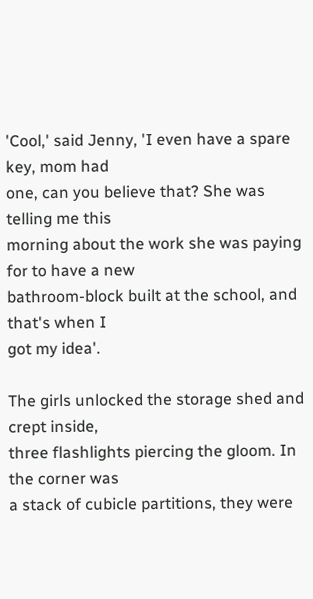'Cool,' said Jenny, 'I even have a spare key, mom had
one, can you believe that? She was telling me this
morning about the work she was paying for to have a new
bathroom-block built at the school, and that's when I
got my idea'.

The girls unlocked the storage shed and crept inside,
three flashlights piercing the gloom. In the corner was
a stack of cubicle partitions, they were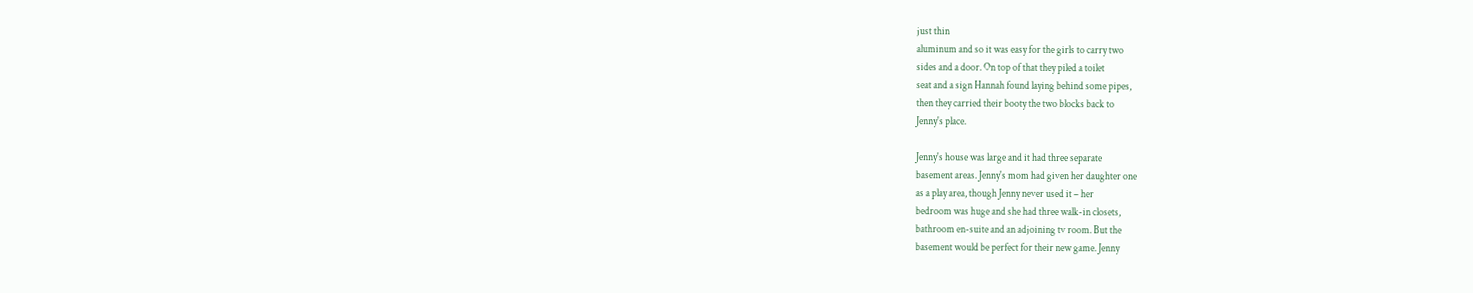just thin
aluminum and so it was easy for the girls to carry two
sides and a door. On top of that they piled a toilet
seat and a sign Hannah found laying behind some pipes,
then they carried their booty the two blocks back to
Jenny's place.

Jenny's house was large and it had three separate
basement areas. Jenny's mom had given her daughter one
as a play area, though Jenny never used it – her
bedroom was huge and she had three walk-in closets,
bathroom en-suite and an adjoining tv room. But the
basement would be perfect for their new game. Jenny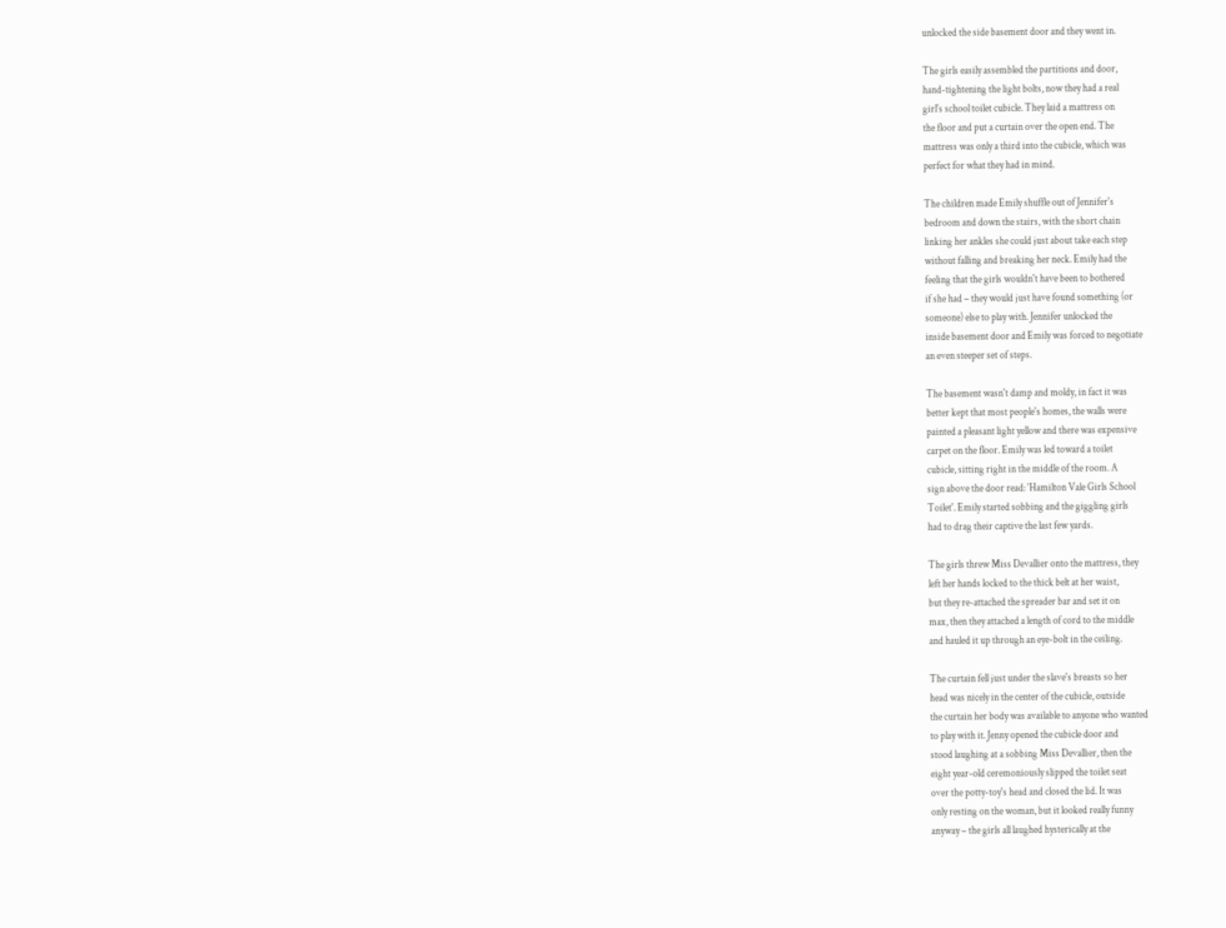unlocked the side basement door and they went in.

The girls easily assembled the partitions and door,
hand-tightening the light bolts, now they had a real
girl's school toilet cubicle. They laid a mattress on
the floor and put a curtain over the open end. The
mattress was only a third into the cubicle, which was
perfect for what they had in mind.

The children made Emily shuffle out of Jennifer's
bedroom and down the stairs, with the short chain
linking her ankles she could just about take each step
without falling and breaking her neck. Emily had the
feeling that the girls wouldn't have been to bothered
if she had – they would just have found something (or
someone) else to play with. Jennifer unlocked the
inside basement door and Emily was forced to negotiate
an even steeper set of steps.

The basement wasn't damp and moldy, in fact it was
better kept that most people's homes, the walls were
painted a pleasant light yellow and there was expensive
carpet on the floor. Emily was led toward a toilet
cubicle, sitting right in the middle of the room. A
sign above the door read: 'Hamilton Vale Girls School
Toilet'. Emily started sobbing and the giggling girls
had to drag their captive the last few yards.

The girls threw Miss Devallier onto the mattress, they
left her hands locked to the thick belt at her waist,
but they re-attached the spreader bar and set it on
max, then they attached a length of cord to the middle
and hauled it up through an eye-bolt in the ceiling.

The curtain fell just under the slave's breasts so her
head was nicely in the center of the cubicle, outside
the curtain her body was available to anyone who wanted
to play with it. Jenny opened the cubicle door and
stood laughing at a sobbing Miss Devallier, then the
eight year-old ceremoniously slipped the toilet seat
over the potty-toy's head and closed the lid. It was
only resting on the woman, but it looked really funny
anyway – the girls all laughed hysterically at the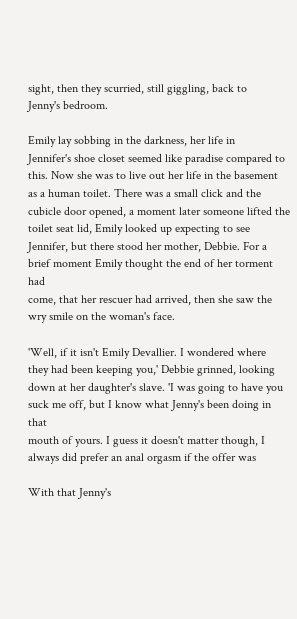sight, then they scurried, still giggling, back to
Jenny's bedroom.

Emily lay sobbing in the darkness, her life in
Jennifer's shoe closet seemed like paradise compared to
this. Now she was to live out her life in the basement
as a human toilet. There was a small click and the
cubicle door opened, a moment later someone lifted the
toilet seat lid, Emily looked up expecting to see
Jennifer, but there stood her mother, Debbie. For a
brief moment Emily thought the end of her torment had
come, that her rescuer had arrived, then she saw the
wry smile on the woman's face.

'Well, if it isn't Emily Devallier. I wondered where
they had been keeping you,' Debbie grinned, looking
down at her daughter's slave. 'I was going to have you
suck me off, but I know what Jenny's been doing in that
mouth of yours. I guess it doesn't matter though, I
always did prefer an anal orgasm if the offer was

With that Jenny's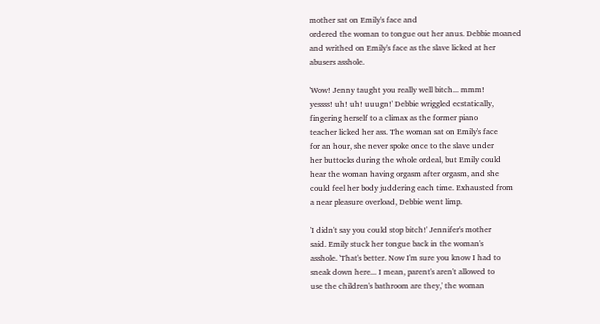mother sat on Emily's face and
ordered the woman to tongue out her anus. Debbie moaned
and writhed on Emily's face as the slave licked at her
abusers asshole.

'Wow! Jenny taught you really well bitch... mmm!
yessss! uh! uh! uuugn!' Debbie wriggled ecstatically,
fingering herself to a climax as the former piano
teacher licked her ass. The woman sat on Emily's face
for an hour, she never spoke once to the slave under
her buttocks during the whole ordeal, but Emily could
hear the woman having orgasm after orgasm, and she
could feel her body juddering each time. Exhausted from
a near pleasure overload, Debbie went limp.

'I didn't say you could stop bitch!' Jennifer's mother
said. Emily stuck her tongue back in the woman's
asshole. 'That's better. Now I'm sure you know I had to
sneak down here... I mean, parent's aren't allowed to
use the children's bathroom are they,' the woman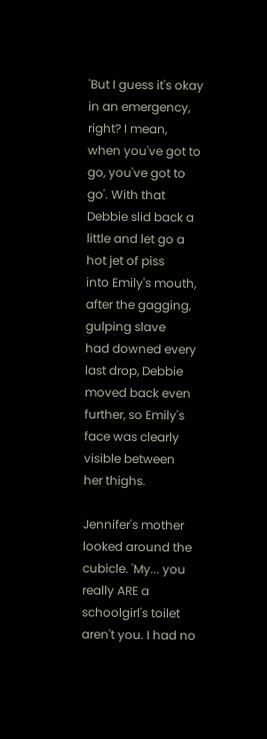'But I guess it's okay in an emergency, right? I mean,
when you've got to go, you've got to go'. With that
Debbie slid back a little and let go a hot jet of piss
into Emily's mouth, after the gagging, gulping slave
had downed every last drop, Debbie moved back even
further, so Emily's face was clearly visible between
her thighs.

Jennifer's mother looked around the cubicle. 'My... you
really ARE a schoolgirl's toilet aren't you. I had no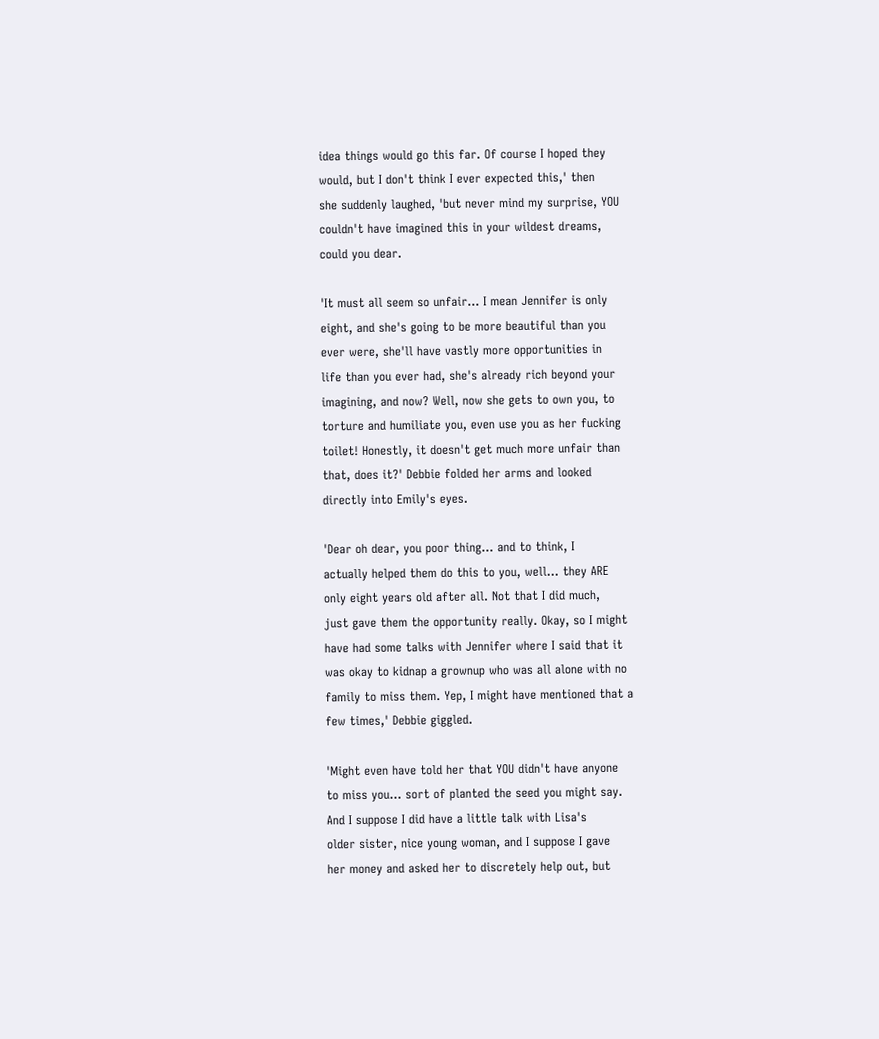idea things would go this far. Of course I hoped they
would, but I don't think I ever expected this,' then
she suddenly laughed, 'but never mind my surprise, YOU
couldn't have imagined this in your wildest dreams,
could you dear.

'It must all seem so unfair... I mean Jennifer is only
eight, and she's going to be more beautiful than you
ever were, she'll have vastly more opportunities in
life than you ever had, she's already rich beyond your
imagining, and now? Well, now she gets to own you, to
torture and humiliate you, even use you as her fucking
toilet! Honestly, it doesn't get much more unfair than
that, does it?' Debbie folded her arms and looked
directly into Emily's eyes.

'Dear oh dear, you poor thing... and to think, I
actually helped them do this to you, well... they ARE
only eight years old after all. Not that I did much,
just gave them the opportunity really. Okay, so I might
have had some talks with Jennifer where I said that it
was okay to kidnap a grownup who was all alone with no
family to miss them. Yep, I might have mentioned that a
few times,' Debbie giggled.

'Might even have told her that YOU didn't have anyone
to miss you... sort of planted the seed you might say.
And I suppose I did have a little talk with Lisa's
older sister, nice young woman, and I suppose I gave
her money and asked her to discretely help out, but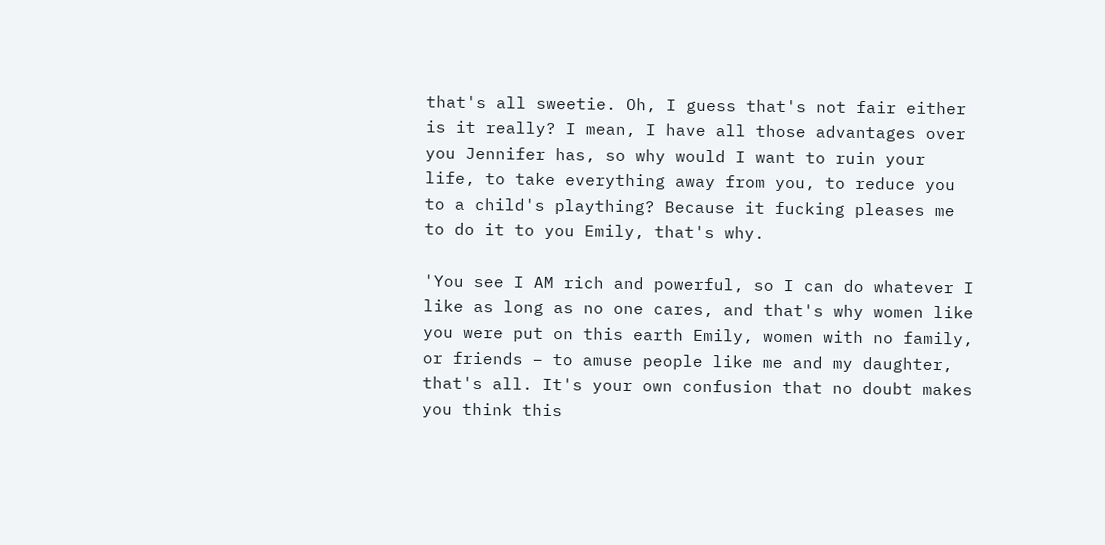that's all sweetie. Oh, I guess that's not fair either
is it really? I mean, I have all those advantages over
you Jennifer has, so why would I want to ruin your
life, to take everything away from you, to reduce you
to a child's plaything? Because it fucking pleases me
to do it to you Emily, that's why.

'You see I AM rich and powerful, so I can do whatever I
like as long as no one cares, and that's why women like
you were put on this earth Emily, women with no family,
or friends – to amuse people like me and my daughter,
that's all. It's your own confusion that no doubt makes
you think this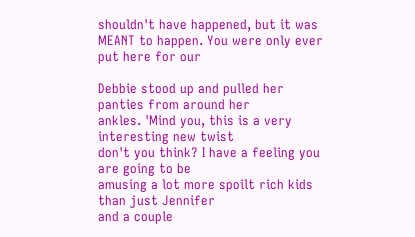shouldn't have happened, but it was
MEANT to happen. You were only ever put here for our

Debbie stood up and pulled her panties from around her
ankles. 'Mind you, this is a very interesting new twist
don't you think? I have a feeling you are going to be
amusing a lot more spoilt rich kids than just Jennifer
and a couple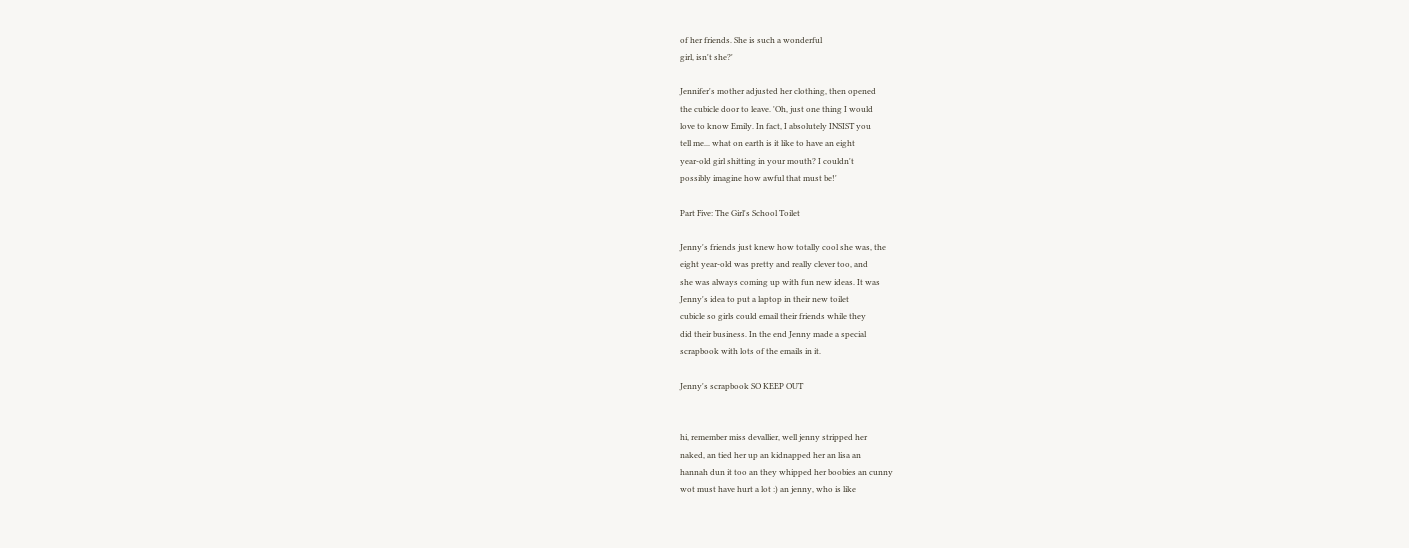of her friends. She is such a wonderful
girl, isn't she?'

Jennifer's mother adjusted her clothing, then opened
the cubicle door to leave. 'Oh, just one thing I would
love to know Emily. In fact, I absolutely INSIST you
tell me... what on earth is it like to have an eight
year-old girl shitting in your mouth? I couldn't
possibly imagine how awful that must be!'

Part Five: The Girl's School Toilet

Jenny's friends just knew how totally cool she was, the
eight year-old was pretty and really clever too, and
she was always coming up with fun new ideas. It was
Jenny's idea to put a laptop in their new toilet
cubicle so girls could email their friends while they
did their business. In the end Jenny made a special
scrapbook with lots of the emails in it.

Jenny's scrapbook SO KEEP OUT


hi, remember miss devallier, well jenny stripped her
naked, an tied her up an kidnapped her an lisa an
hannah dun it too an they whipped her boobies an cunny
wot must have hurt a lot :) an jenny, who is like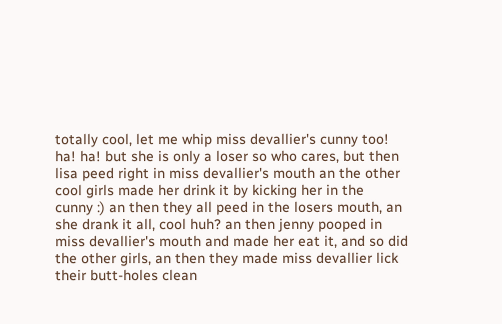totally cool, let me whip miss devallier's cunny too!
ha! ha! but she is only a loser so who cares, but then
lisa peed right in miss devallier's mouth an the other
cool girls made her drink it by kicking her in the
cunny :) an then they all peed in the losers mouth, an
she drank it all, cool huh? an then jenny pooped in
miss devallier's mouth and made her eat it, and so did
the other girls, an then they made miss devallier lick
their butt-holes clean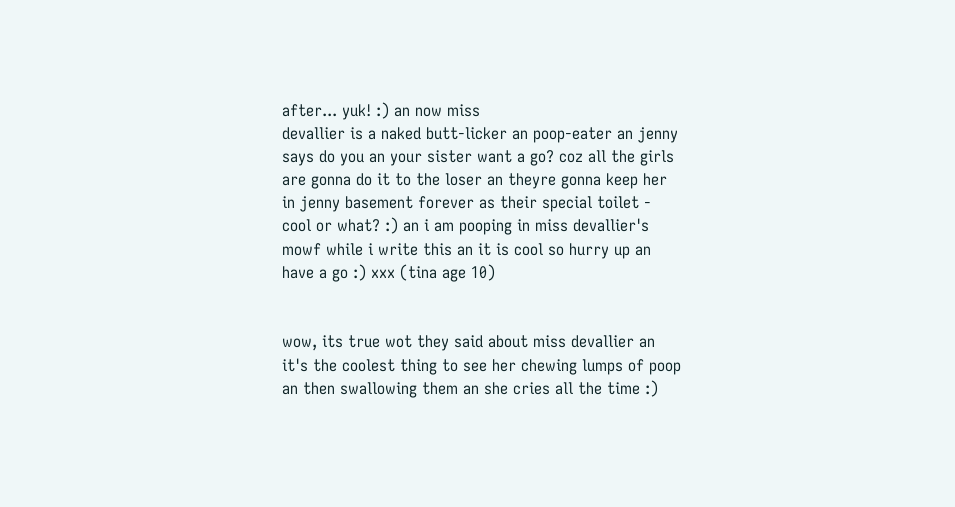after... yuk! :) an now miss
devallier is a naked butt-licker an poop-eater an jenny
says do you an your sister want a go? coz all the girls
are gonna do it to the loser an theyre gonna keep her
in jenny basement forever as their special toilet -
cool or what? :) an i am pooping in miss devallier's
mowf while i write this an it is cool so hurry up an
have a go :) xxx (tina age 10)


wow, its true wot they said about miss devallier an
it's the coolest thing to see her chewing lumps of poop
an then swallowing them an she cries all the time :)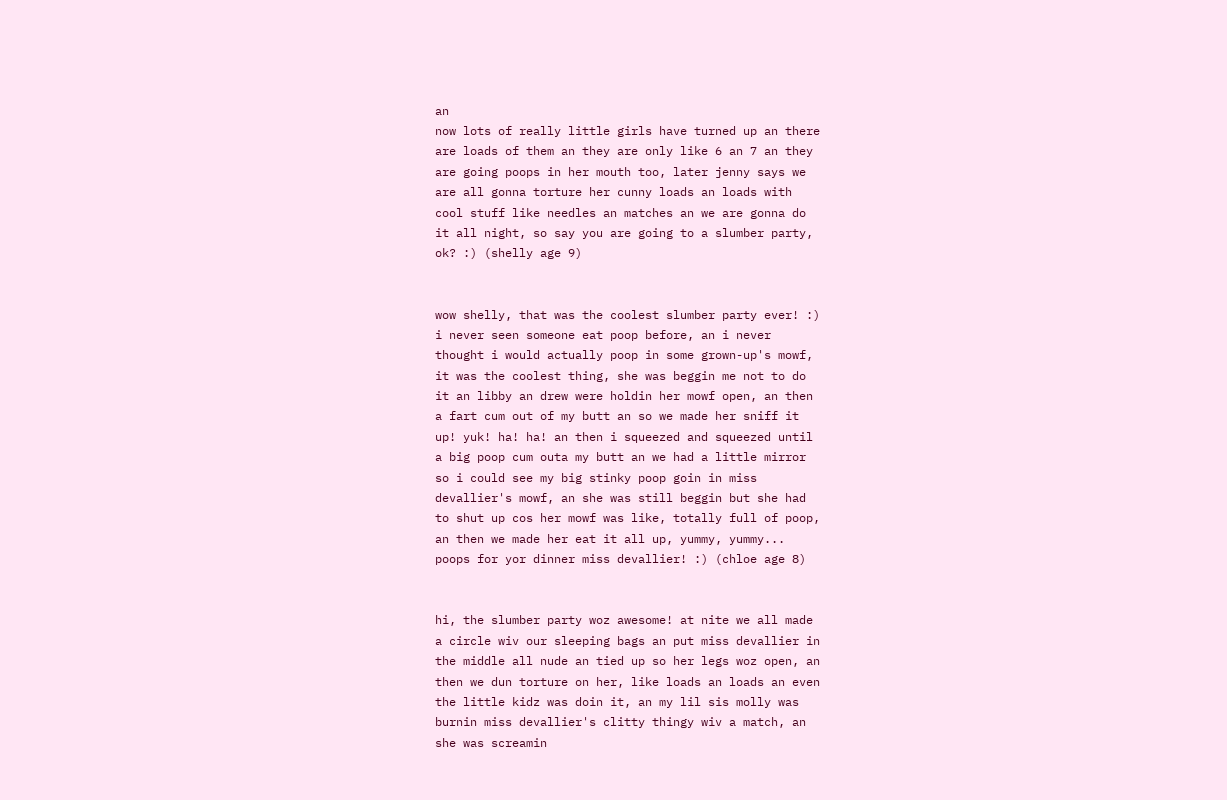an
now lots of really little girls have turned up an there
are loads of them an they are only like 6 an 7 an they
are going poops in her mouth too, later jenny says we
are all gonna torture her cunny loads an loads with
cool stuff like needles an matches an we are gonna do
it all night, so say you are going to a slumber party,
ok? :) (shelly age 9)


wow shelly, that was the coolest slumber party ever! :)
i never seen someone eat poop before, an i never
thought i would actually poop in some grown-up's mowf,
it was the coolest thing, she was beggin me not to do
it an libby an drew were holdin her mowf open, an then
a fart cum out of my butt an so we made her sniff it
up! yuk! ha! ha! an then i squeezed and squeezed until
a big poop cum outa my butt an we had a little mirror
so i could see my big stinky poop goin in miss
devallier's mowf, an she was still beggin but she had
to shut up cos her mowf was like, totally full of poop,
an then we made her eat it all up, yummy, yummy...
poops for yor dinner miss devallier! :) (chloe age 8)


hi, the slumber party woz awesome! at nite we all made
a circle wiv our sleeping bags an put miss devallier in
the middle all nude an tied up so her legs woz open, an
then we dun torture on her, like loads an loads an even
the little kidz was doin it, an my lil sis molly was
burnin miss devallier's clitty thingy wiv a match, an
she was screamin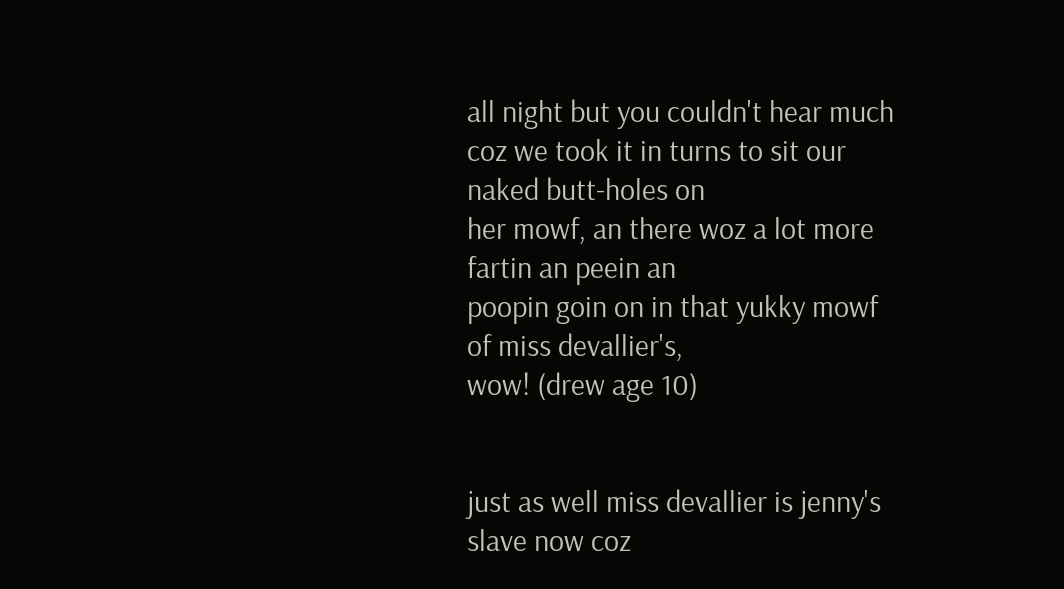all night but you couldn't hear much
coz we took it in turns to sit our naked butt-holes on
her mowf, an there woz a lot more fartin an peein an
poopin goin on in that yukky mowf of miss devallier's,
wow! (drew age 10)


just as well miss devallier is jenny's slave now coz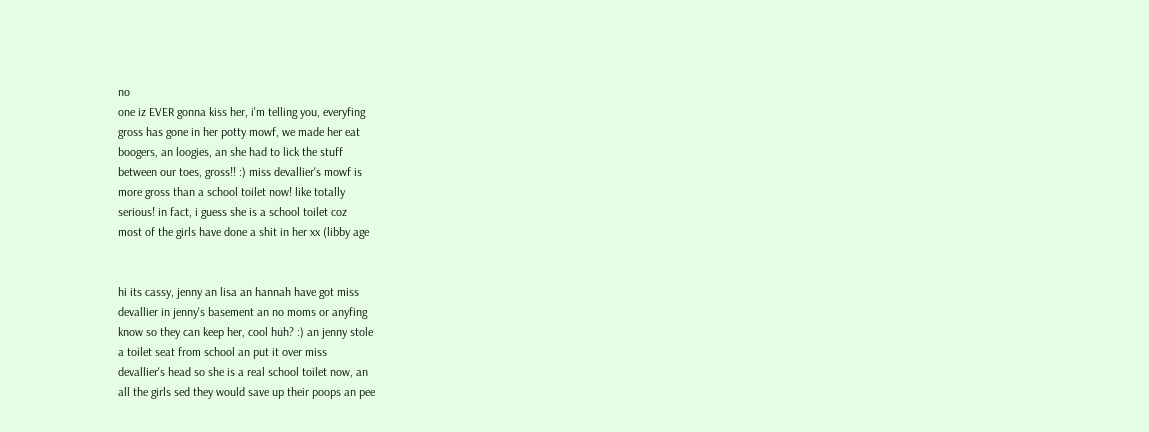no
one iz EVER gonna kiss her, i'm telling you, everyfing
gross has gone in her potty mowf, we made her eat
boogers, an loogies, an she had to lick the stuff
between our toes, gross!! :) miss devallier's mowf is
more gross than a school toilet now! like totally
serious! in fact, i guess she is a school toilet coz
most of the girls have done a shit in her xx (libby age


hi its cassy, jenny an lisa an hannah have got miss
devallier in jenny's basement an no moms or anyfing
know so they can keep her, cool huh? :) an jenny stole
a toilet seat from school an put it over miss
devallier's head so she is a real school toilet now, an
all the girls sed they would save up their poops an pee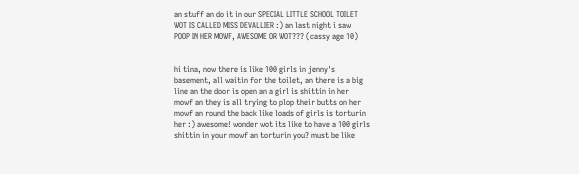an stuff an do it in our SPECIAL LITTLE SCHOOL TOILET
WOT IS CALLED MISS DEVALLIER :) an last night i saw
POOP IN HER MOWF, AWESOME OR WOT??? (cassy age 10)


hi tina, now there is like 100 girls in jenny's
basement, all waitin for the toilet, an there is a big
line an the door is open an a girl is shittin in her
mowf an they is all trying to plop their butts on her
mowf an round the back like loads of girls is torturin
her :) awesome! wonder wot its like to have a 100 girls
shittin in your mowf an torturin you? must be like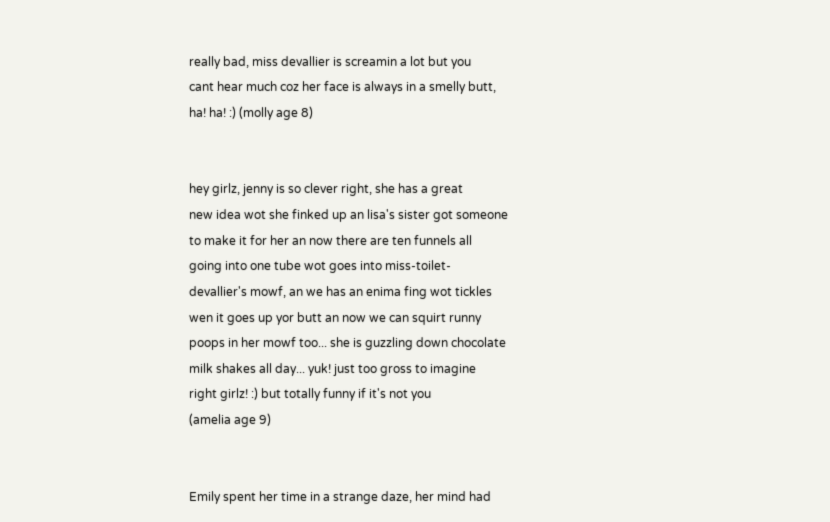really bad, miss devallier is screamin a lot but you
cant hear much coz her face is always in a smelly butt,
ha! ha! :) (molly age 8)


hey girlz, jenny is so clever right, she has a great
new idea wot she finked up an lisa's sister got someone
to make it for her an now there are ten funnels all
going into one tube wot goes into miss-toilet-
devallier's mowf, an we has an enima fing wot tickles
wen it goes up yor butt an now we can squirt runny
poops in her mowf too... she is guzzling down chocolate
milk shakes all day... yuk! just too gross to imagine
right girlz! :) but totally funny if it's not you
(amelia age 9)


Emily spent her time in a strange daze, her mind had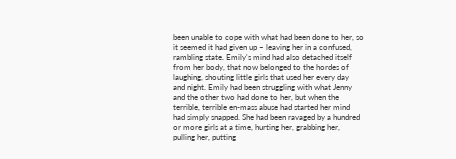been unable to cope with what had been done to her, so
it seemed it had given up – leaving her in a confused,
rambling state. Emily's mind had also detached itself
from her body, that now belonged to the hordes of
laughing, shouting little girls that used her every day
and night. Emily had been struggling with what Jenny
and the other two had done to her, but when the
terrible, terrible en-mass abuse had started her mind
had simply snapped. She had been ravaged by a hundred
or more girls at a time, hurting her, grabbing her,
pulling her, putting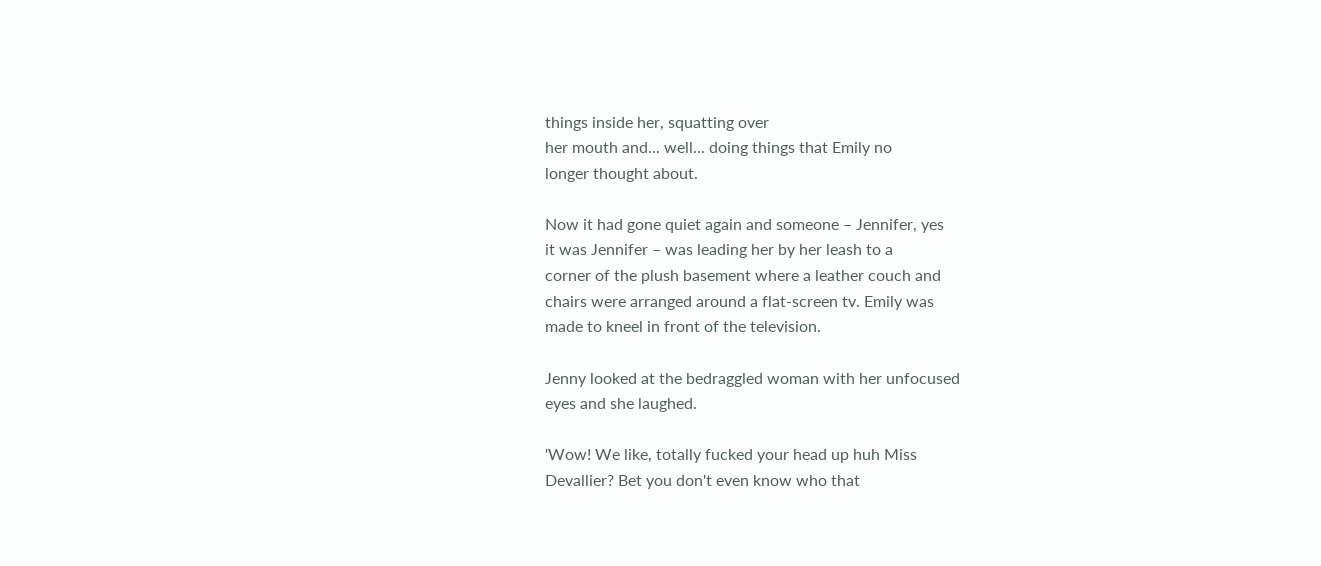things inside her, squatting over
her mouth and... well... doing things that Emily no
longer thought about.

Now it had gone quiet again and someone – Jennifer, yes
it was Jennifer – was leading her by her leash to a
corner of the plush basement where a leather couch and
chairs were arranged around a flat-screen tv. Emily was
made to kneel in front of the television.

Jenny looked at the bedraggled woman with her unfocused
eyes and she laughed.

'Wow! We like, totally fucked your head up huh Miss
Devallier? Bet you don't even know who that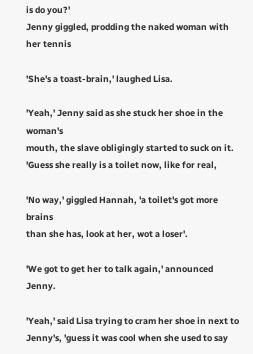is do you?'
Jenny giggled, prodding the naked woman with her tennis

'She's a toast-brain,' laughed Lisa.

'Yeah,' Jenny said as she stuck her shoe in the woman's
mouth, the slave obligingly started to suck on it.
'Guess she really is a toilet now, like for real,

'No way,' giggled Hannah, 'a toilet's got more brains
than she has, look at her, wot a loser'.

'We got to get her to talk again,' announced Jenny.

'Yeah,' said Lisa trying to cram her shoe in next to
Jenny's, 'guess it was cool when she used to say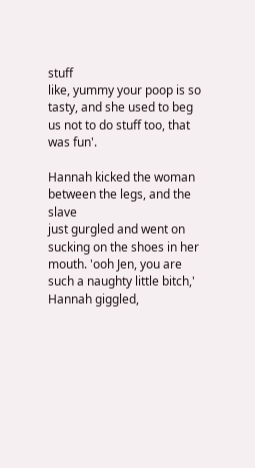stuff
like, yummy your poop is so tasty, and she used to beg
us not to do stuff too, that was fun'.

Hannah kicked the woman between the legs, and the slave
just gurgled and went on sucking on the shoes in her
mouth. 'ooh Jen, you are such a naughty little bitch,'
Hannah giggled,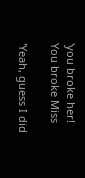'you broke her! You broke Miss

'Yeah, guess I did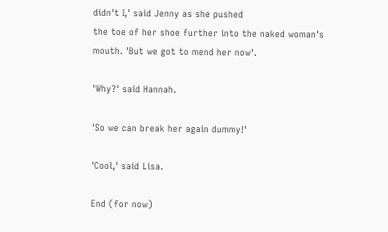didn't I,' said Jenny as she pushed
the toe of her shoe further into the naked woman's
mouth. 'But we got to mend her now'.

'Why?' said Hannah.

'So we can break her again dummy!'

'Cool,' said Lisa.

End (for now)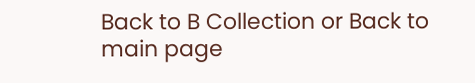Back to B Collection or Back to main page